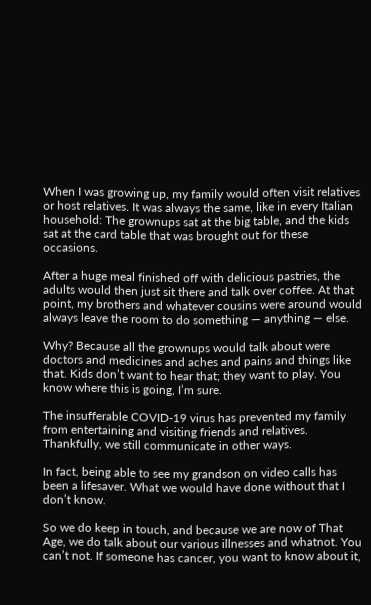When I was growing up, my family would often visit relatives or host relatives. It was always the same, like in every Italian household: The grownups sat at the big table, and the kids sat at the card table that was brought out for these occasions.

After a huge meal finished off with delicious pastries, the adults would then just sit there and talk over coffee. At that point, my brothers and whatever cousins were around would always leave the room to do something — anything — else.

Why? Because all the grownups would talk about were doctors and medicines and aches and pains and things like that. Kids don’t want to hear that; they want to play. You know where this is going, I’m sure.

The insufferable COVID-19 virus has prevented my family from entertaining and visiting friends and relatives. Thankfully, we still communicate in other ways.

In fact, being able to see my grandson on video calls has been a lifesaver. What we would have done without that I don’t know.

So we do keep in touch, and because we are now of That Age, we do talk about our various illnesses and whatnot. You can’t not. If someone has cancer, you want to know about it,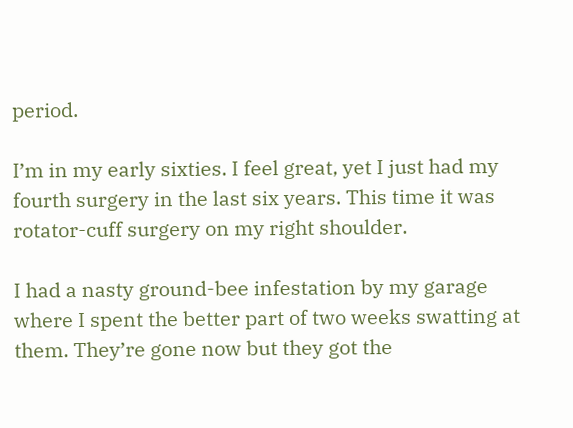period.

I’m in my early sixties. I feel great, yet I just had my fourth surgery in the last six years. This time it was rotator-cuff surgery on my right shoulder.

I had a nasty ground-bee infestation by my garage where I spent the better part of two weeks swatting at them. They’re gone now but they got the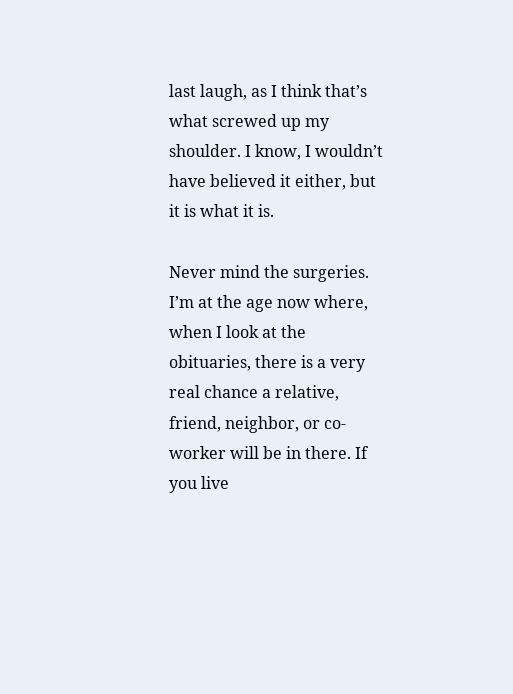last laugh, as I think that’s what screwed up my shoulder. I know, I wouldn’t have believed it either, but it is what it is.

Never mind the surgeries. I’m at the age now where, when I look at the obituaries, there is a very real chance a relative, friend, neighbor, or co-worker will be in there. If you live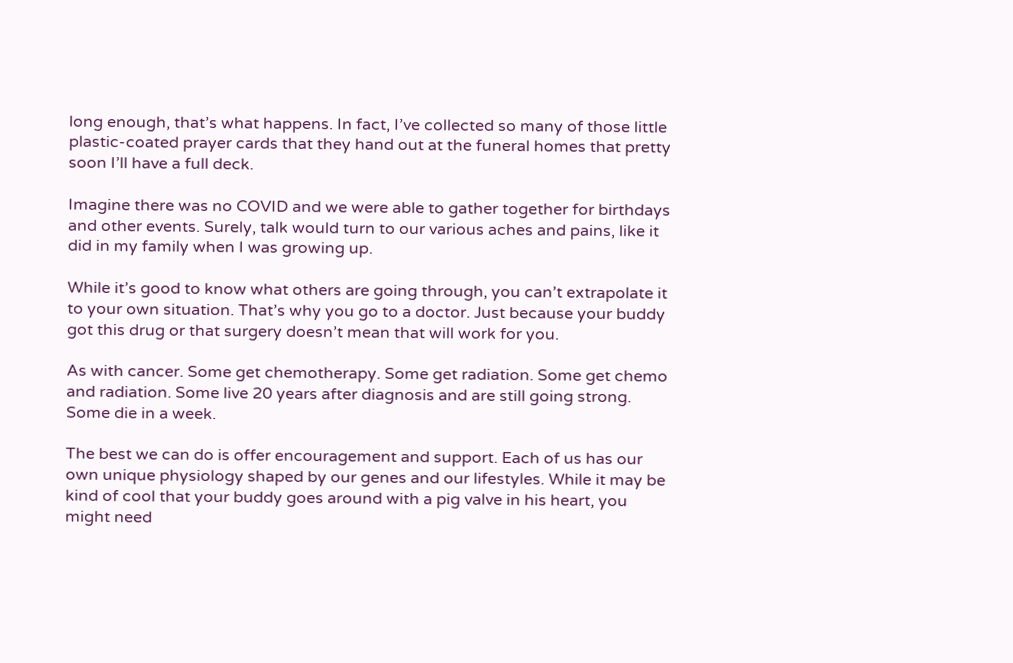long enough, that’s what happens. In fact, I’ve collected so many of those little plastic-coated prayer cards that they hand out at the funeral homes that pretty soon I’ll have a full deck.

Imagine there was no COVID and we were able to gather together for birthdays and other events. Surely, talk would turn to our various aches and pains, like it did in my family when I was growing up.

While it’s good to know what others are going through, you can’t extrapolate it to your own situation. That’s why you go to a doctor. Just because your buddy got this drug or that surgery doesn’t mean that will work for you.

As with cancer. Some get chemotherapy. Some get radiation. Some get chemo and radiation. Some live 20 years after diagnosis and are still going strong. Some die in a week.

The best we can do is offer encouragement and support. Each of us has our own unique physiology shaped by our genes and our lifestyles. While it may be kind of cool that your buddy goes around with a pig valve in his heart, you might need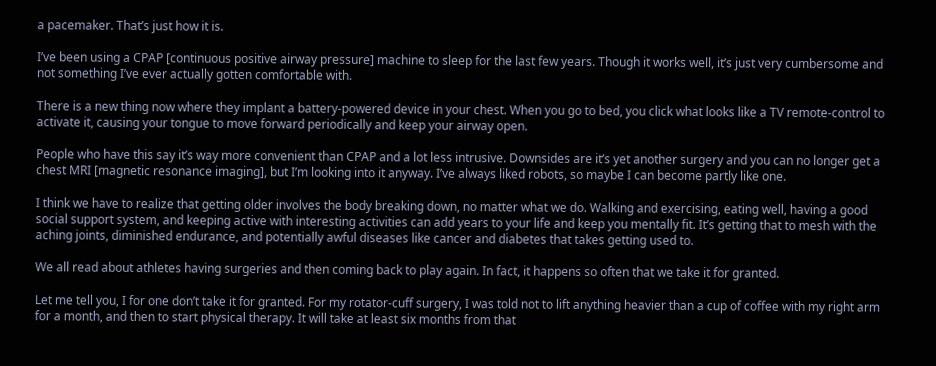a pacemaker. That’s just how it is.

I’ve been using a CPAP [continuous positive airway pressure] machine to sleep for the last few years. Though it works well, it’s just very cumbersome and not something I’ve ever actually gotten comfortable with.

There is a new thing now where they implant a battery-powered device in your chest. When you go to bed, you click what looks like a TV remote-control to activate it, causing your tongue to move forward periodically and keep your airway open.

People who have this say it’s way more convenient than CPAP and a lot less intrusive. Downsides are it’s yet another surgery and you can no longer get a chest MRI [magnetic resonance imaging], but I’m looking into it anyway. I’ve always liked robots, so maybe I can become partly like one.

I think we have to realize that getting older involves the body breaking down, no matter what we do. Walking and exercising, eating well, having a good social support system, and keeping active with interesting activities can add years to your life and keep you mentally fit. It’s getting that to mesh with the aching joints, diminished endurance, and potentially awful diseases like cancer and diabetes that takes getting used to.

We all read about athletes having surgeries and then coming back to play again. In fact, it happens so often that we take it for granted.

Let me tell you, I for one don’t take it for granted. For my rotator-cuff surgery, I was told not to lift anything heavier than a cup of coffee with my right arm for a month, and then to start physical therapy. It will take at least six months from that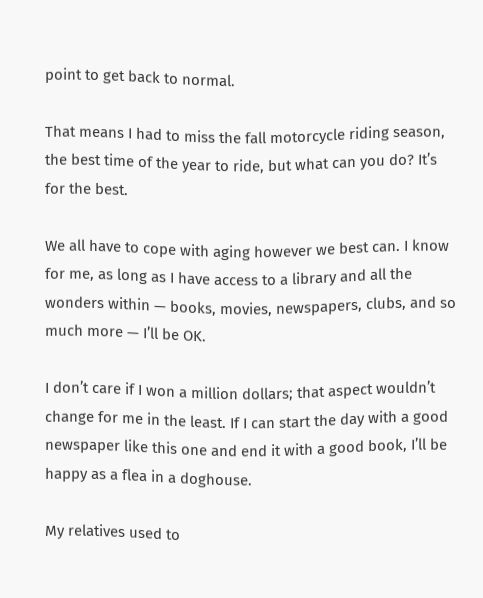point to get back to normal.

That means I had to miss the fall motorcycle riding season, the best time of the year to ride, but what can you do? It’s for the best.

We all have to cope with aging however we best can. I know for me, as long as I have access to a library and all the wonders within — books, movies, newspapers, clubs, and so much more — I’ll be OK.

I don’t care if I won a million dollars; that aspect wouldn’t change for me in the least. If I can start the day with a good newspaper like this one and end it with a good book, I’ll be happy as a flea in a doghouse.

My relatives used to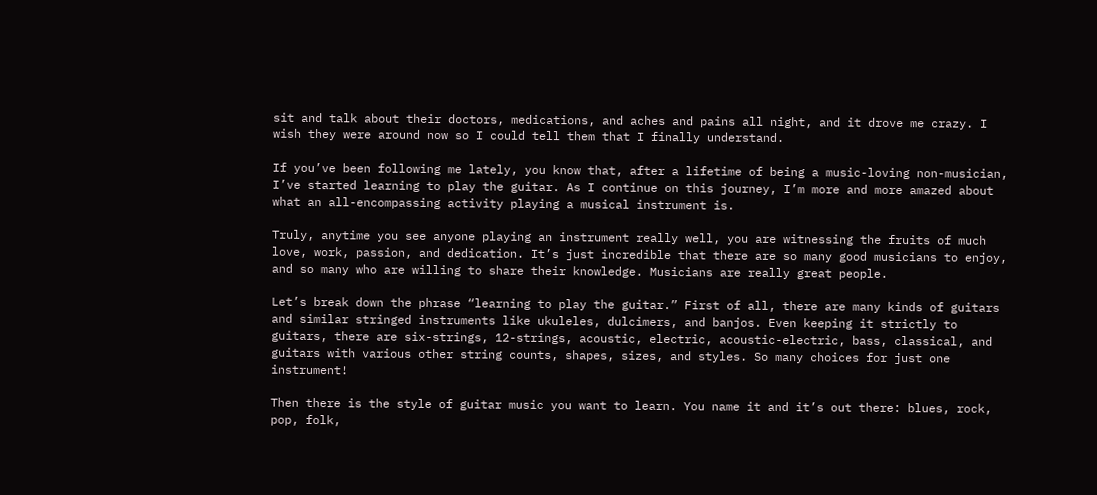sit and talk about their doctors, medications, and aches and pains all night, and it drove me crazy. I wish they were around now so I could tell them that I finally understand.

If you’ve been following me lately, you know that, after a lifetime of being a music-loving non-musician, I’ve started learning to play the guitar. As I continue on this journey, I’m more and more amazed about what an all-encompassing activity playing a musical instrument is.

Truly, anytime you see anyone playing an instrument really well, you are witnessing the fruits of much love, work, passion, and dedication. It’s just incredible that there are so many good musicians to enjoy, and so many who are willing to share their knowledge. Musicians are really great people.

Let’s break down the phrase “learning to play the guitar.” First of all, there are many kinds of guitars and similar stringed instruments like ukuleles, dulcimers, and banjos. Even keeping it strictly to guitars, there are six-strings, 12-strings, acoustic, electric, acoustic-electric, bass, classical, and guitars with various other string counts, shapes, sizes, and styles. So many choices for just one instrument!

Then there is the style of guitar music you want to learn. You name it and it’s out there: blues, rock, pop, folk,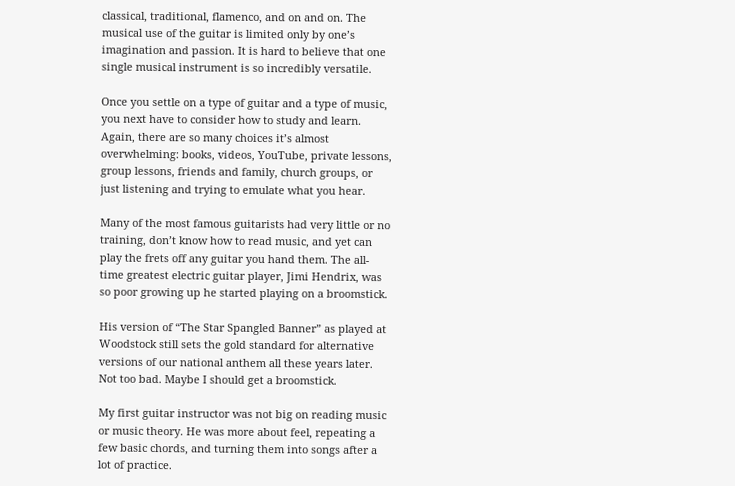classical, traditional, flamenco, and on and on. The musical use of the guitar is limited only by one’s imagination and passion. It is hard to believe that one single musical instrument is so incredibly versatile.

Once you settle on a type of guitar and a type of music, you next have to consider how to study and learn. Again, there are so many choices it’s almost overwhelming: books, videos, YouTube, private lessons, group lessons, friends and family, church groups, or just listening and trying to emulate what you hear.

Many of the most famous guitarists had very little or no training, don’t know how to read music, and yet can play the frets off any guitar you hand them. The all-time greatest electric guitar player, Jimi Hendrix, was so poor growing up he started playing on a broomstick.

His version of “The Star Spangled Banner” as played at Woodstock still sets the gold standard for alternative versions of our national anthem all these years later. Not too bad. Maybe I should get a broomstick.

My first guitar instructor was not big on reading music or music theory. He was more about feel, repeating a few basic chords, and turning them into songs after a lot of practice.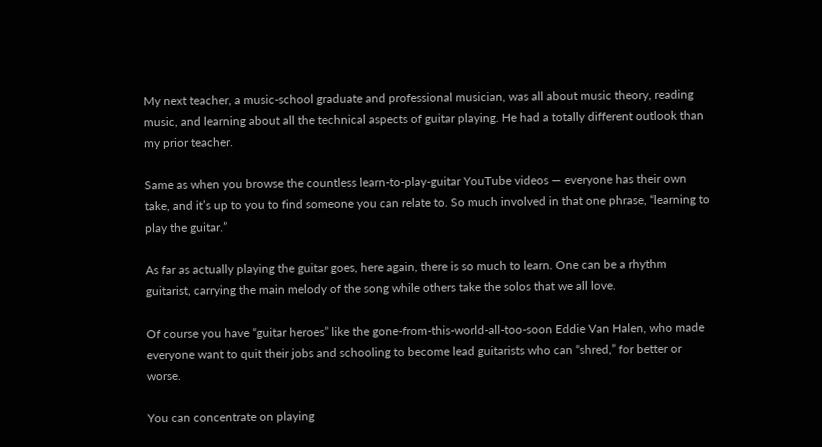My next teacher, a music-school graduate and professional musician, was all about music theory, reading music, and learning about all the technical aspects of guitar playing. He had a totally different outlook than my prior teacher.

Same as when you browse the countless learn-to-play-guitar YouTube videos — everyone has their own take, and it’s up to you to find someone you can relate to. So much involved in that one phrase, “learning to play the guitar.”

As far as actually playing the guitar goes, here again, there is so much to learn. One can be a rhythm guitarist, carrying the main melody of the song while others take the solos that we all love.

Of course you have “guitar heroes” like the gone-from-this-world-all-too-soon Eddie Van Halen, who made everyone want to quit their jobs and schooling to become lead guitarists who can “shred,” for better or worse.

You can concentrate on playing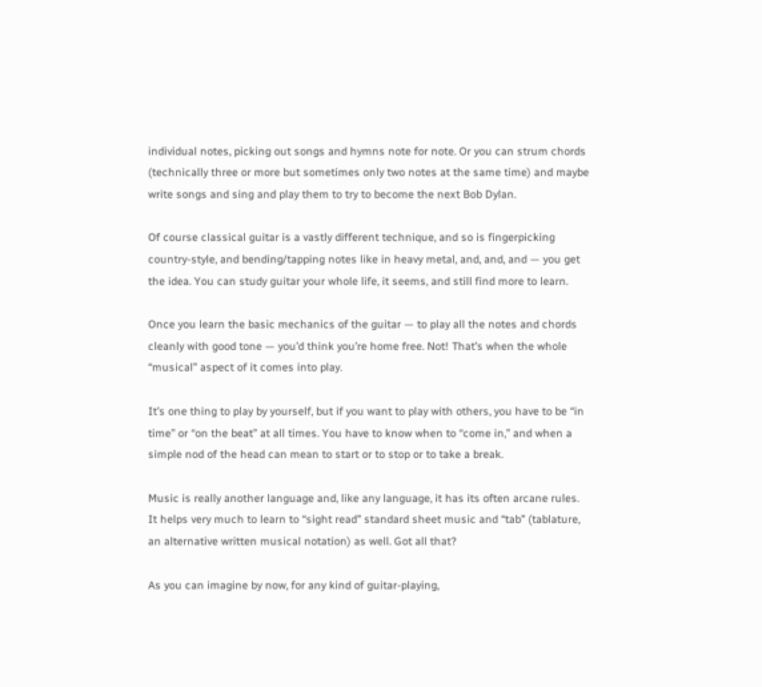individual notes, picking out songs and hymns note for note. Or you can strum chords (technically three or more but sometimes only two notes at the same time) and maybe write songs and sing and play them to try to become the next Bob Dylan.

Of course classical guitar is a vastly different technique, and so is fingerpicking country-style, and bending/tapping notes like in heavy metal, and, and, and — you get the idea. You can study guitar your whole life, it seems, and still find more to learn.

Once you learn the basic mechanics of the guitar — to play all the notes and chords cleanly with good tone — you’d think you’re home free. Not! That’s when the whole “musical” aspect of it comes into play.

It’s one thing to play by yourself, but if you want to play with others, you have to be “in time” or “on the beat” at all times. You have to know when to “come in,” and when a simple nod of the head can mean to start or to stop or to take a break.

Music is really another language and, like any language, it has its often arcane rules. It helps very much to learn to “sight read” standard sheet music and “tab” (tablature, an alternative written musical notation) as well. Got all that?

As you can imagine by now, for any kind of guitar-playing,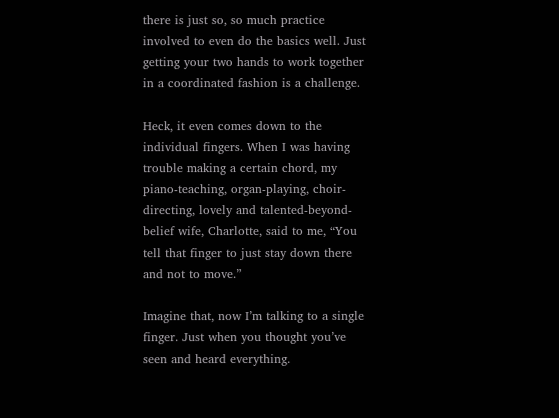there is just so, so much practice involved to even do the basics well. Just getting your two hands to work together in a coordinated fashion is a challenge.

Heck, it even comes down to the individual fingers. When I was having trouble making a certain chord, my piano-teaching, organ-playing, choir-directing, lovely and talented-beyond-belief wife, Charlotte, said to me, “You tell that finger to just stay down there and not to move.”

Imagine that, now I’m talking to a single finger. Just when you thought you’ve seen and heard everything.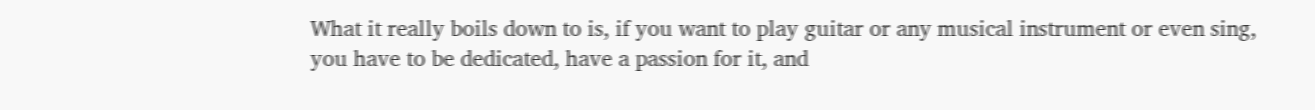What it really boils down to is, if you want to play guitar or any musical instrument or even sing, you have to be dedicated, have a passion for it, and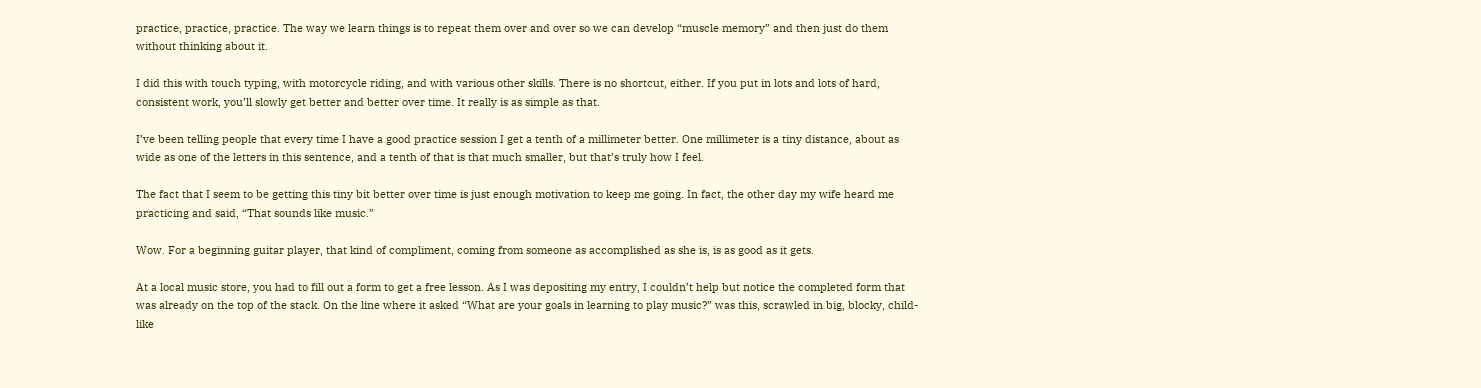practice, practice, practice. The way we learn things is to repeat them over and over so we can develop “muscle memory” and then just do them without thinking about it.

I did this with touch typing, with motorcycle riding, and with various other skills. There is no shortcut, either. If you put in lots and lots of hard, consistent work, you’ll slowly get better and better over time. It really is as simple as that.

I’ve been telling people that every time I have a good practice session I get a tenth of a millimeter better. One millimeter is a tiny distance, about as wide as one of the letters in this sentence, and a tenth of that is that much smaller, but that’s truly how I feel.

The fact that I seem to be getting this tiny bit better over time is just enough motivation to keep me going. In fact, the other day my wife heard me practicing and said, “That sounds like music.”

Wow. For a beginning guitar player, that kind of compliment, coming from someone as accomplished as she is, is as good as it gets.

At a local music store, you had to fill out a form to get a free lesson. As I was depositing my entry, I couldn’t help but notice the completed form that was already on the top of the stack. On the line where it asked “What are your goals in learning to play music?” was this, scrawled in big, blocky, child-like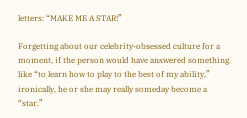letters: “MAKE ME A STAR!”

Forgetting about our celebrity-obsessed culture for a moment, if the person would have answered something like “to learn how to play to the best of my ability,” ironically, he or she may really someday become a “star.”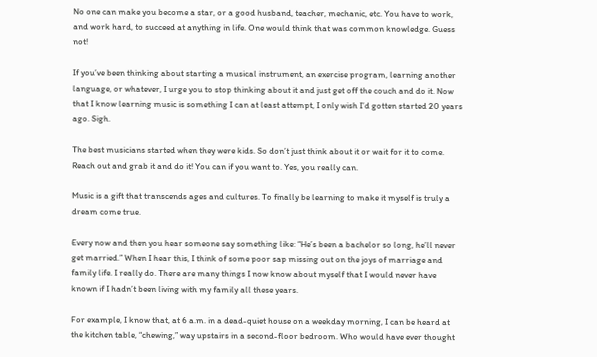No one can make you become a star, or a good husband, teacher, mechanic, etc. You have to work, and work hard, to succeed at anything in life. One would think that was common knowledge. Guess not!

If you’ve been thinking about starting a musical instrument, an exercise program, learning another language, or whatever, I urge you to stop thinking about it and just get off the couch and do it. Now that I know learning music is something I can at least attempt, I only wish I’d gotten started 20 years ago. Sigh.

The best musicians started when they were kids. So don’t just think about it or wait for it to come. Reach out and grab it and do it! You can if you want to. Yes, you really can.

Music is a gift that transcends ages and cultures. To finally be learning to make it myself is truly a dream come true.

Every now and then you hear someone say something like: “He’s been a bachelor so long, he’ll never get married.” When I hear this, I think of some poor sap missing out on the joys of marriage and family life. I really do. There are many things I now know about myself that I would never have known if I hadn’t been living with my family all these years.

For example, I know that, at 6 a.m. in a dead-quiet house on a weekday morning, I can be heard at the kitchen table, “chewing,” way upstairs in a second-floor bedroom. Who would have ever thought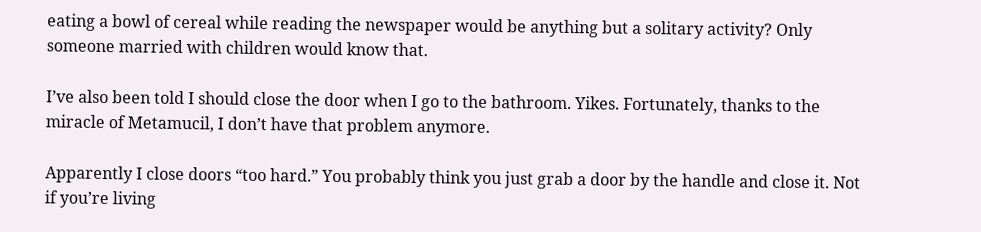eating a bowl of cereal while reading the newspaper would be anything but a solitary activity? Only someone married with children would know that.

I’ve also been told I should close the door when I go to the bathroom. Yikes. Fortunately, thanks to the miracle of Metamucil, I don’t have that problem anymore.

Apparently I close doors “too hard.” You probably think you just grab a door by the handle and close it. Not if you’re living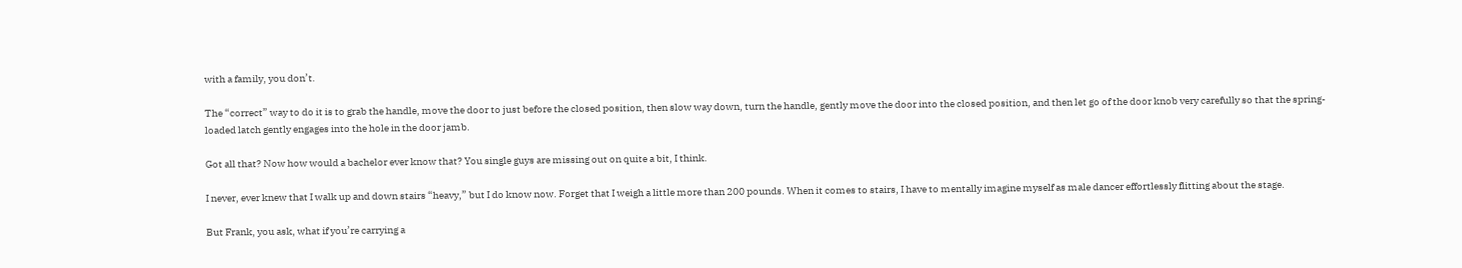with a family, you don’t.

The “correct” way to do it is to grab the handle, move the door to just before the closed position, then slow way down, turn the handle, gently move the door into the closed position, and then let go of the door knob very carefully so that the spring-loaded latch gently engages into the hole in the door jamb.

Got all that? Now how would a bachelor ever know that? You single guys are missing out on quite a bit, I think.

I never, ever knew that I walk up and down stairs “heavy,” but I do know now. Forget that I weigh a little more than 200 pounds. When it comes to stairs, I have to mentally imagine myself as male dancer effortlessly flitting about the stage.

But Frank, you ask, what if you’re carrying a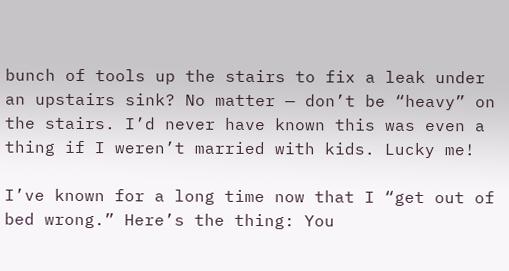bunch of tools up the stairs to fix a leak under an upstairs sink? No matter — don’t be “heavy” on the stairs. I’d never have known this was even a thing if I weren’t married with kids. Lucky me!

I’ve known for a long time now that I “get out of bed wrong.” Here’s the thing: You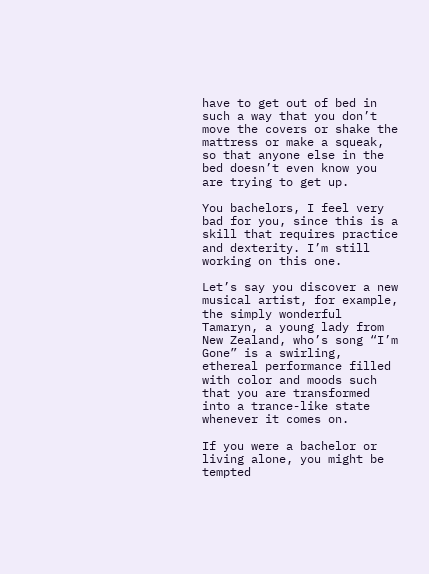have to get out of bed in such a way that you don’t move the covers or shake the mattress or make a squeak, so that anyone else in the bed doesn’t even know you are trying to get up.

You bachelors, I feel very bad for you, since this is a skill that requires practice and dexterity. I’m still working on this one.

Let’s say you discover a new musical artist, for example, the simply wonderful Tamaryn, a young lady from New Zealand, who’s song “I’m Gone” is a swirling, ethereal performance filled with color and moods such that you are transformed into a trance-like state whenever it comes on.

If you were a bachelor or living alone, you might be tempted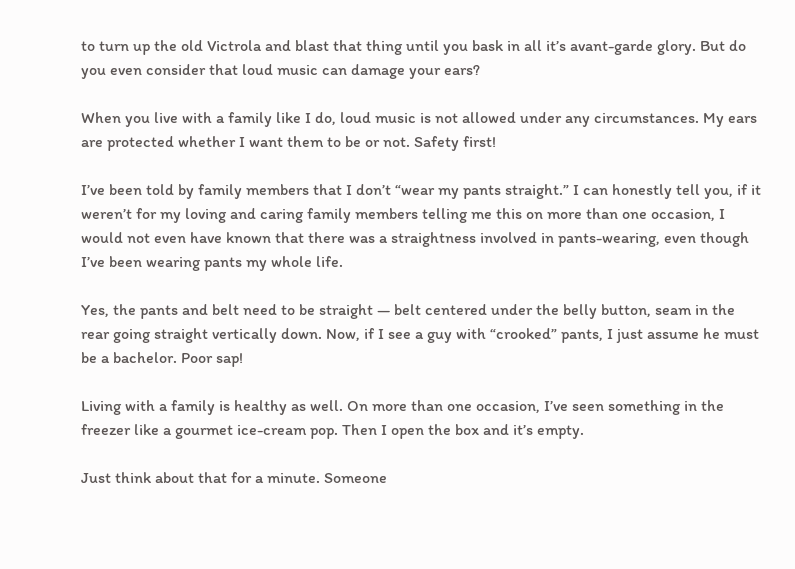to turn up the old Victrola and blast that thing until you bask in all it’s avant-garde glory. But do you even consider that loud music can damage your ears?

When you live with a family like I do, loud music is not allowed under any circumstances. My ears are protected whether I want them to be or not. Safety first!

I’ve been told by family members that I don’t “wear my pants straight.” I can honestly tell you, if it weren’t for my loving and caring family members telling me this on more than one occasion, I would not even have known that there was a straightness involved in pants-wearing, even though I’ve been wearing pants my whole life.

Yes, the pants and belt need to be straight — belt centered under the belly button, seam in the rear going straight vertically down. Now, if I see a guy with “crooked” pants, I just assume he must be a bachelor. Poor sap!

Living with a family is healthy as well. On more than one occasion, I’ve seen something in the freezer like a gourmet ice-cream pop. Then I open the box and it’s empty.

Just think about that for a minute. Someone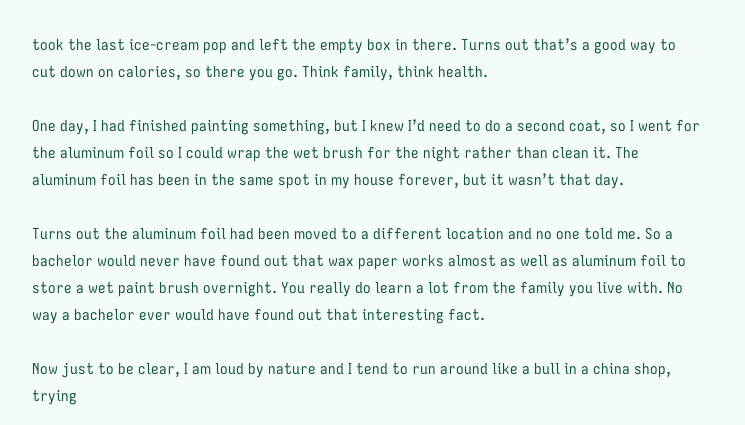took the last ice-cream pop and left the empty box in there. Turns out that’s a good way to cut down on calories, so there you go. Think family, think health.

One day, I had finished painting something, but I knew I’d need to do a second coat, so I went for the aluminum foil so I could wrap the wet brush for the night rather than clean it. The aluminum foil has been in the same spot in my house forever, but it wasn’t that day.

Turns out the aluminum foil had been moved to a different location and no one told me. So a bachelor would never have found out that wax paper works almost as well as aluminum foil to store a wet paint brush overnight. You really do learn a lot from the family you live with. No way a bachelor ever would have found out that interesting fact.

Now just to be clear, I am loud by nature and I tend to run around like a bull in a china shop, trying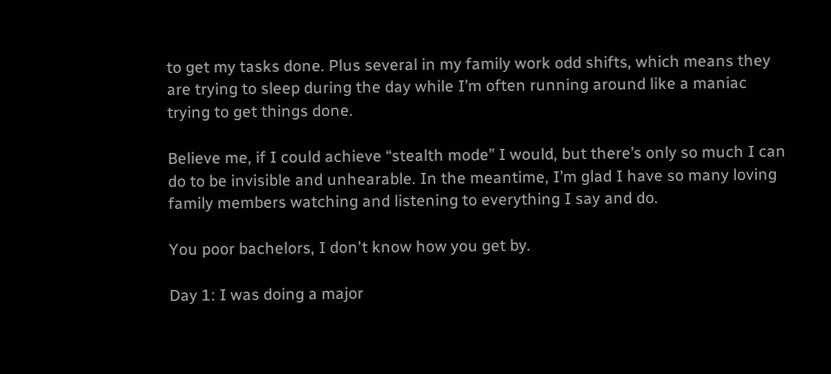to get my tasks done. Plus several in my family work odd shifts, which means they are trying to sleep during the day while I’m often running around like a maniac trying to get things done.

Believe me, if I could achieve “stealth mode” I would, but there’s only so much I can do to be invisible and unhearable. In the meantime, I’m glad I have so many loving family members watching and listening to everything I say and do.

You poor bachelors, I don't know how you get by.

Day 1: I was doing a major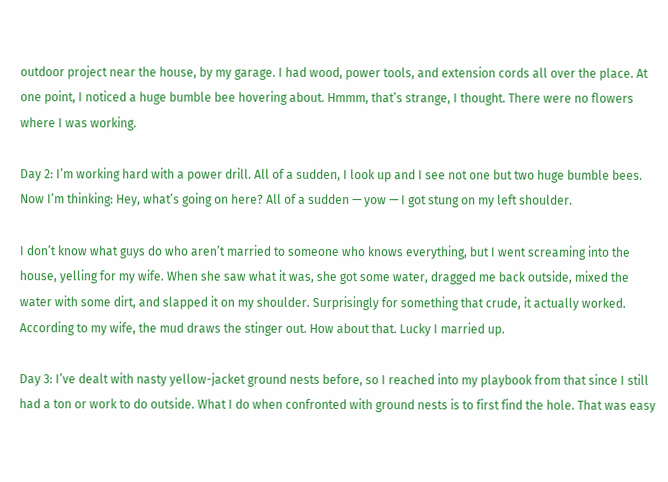outdoor project near the house, by my garage. I had wood, power tools, and extension cords all over the place. At one point, I noticed a huge bumble bee hovering about. Hmmm, that’s strange, I thought. There were no flowers where I was working.

Day 2: I’m working hard with a power drill. All of a sudden, I look up and I see not one but two huge bumble bees. Now I’m thinking: Hey, what’s going on here? All of a sudden — yow — I got stung on my left shoulder.

I don’t know what guys do who aren’t married to someone who knows everything, but I went screaming into the house, yelling for my wife. When she saw what it was, she got some water, dragged me back outside, mixed the water with some dirt, and slapped it on my shoulder. Surprisingly for something that crude, it actually worked. According to my wife, the mud draws the stinger out. How about that. Lucky I married up.

Day 3: I’ve dealt with nasty yellow-jacket ground nests before, so I reached into my playbook from that since I still had a ton or work to do outside. What I do when confronted with ground nests is to first find the hole. That was easy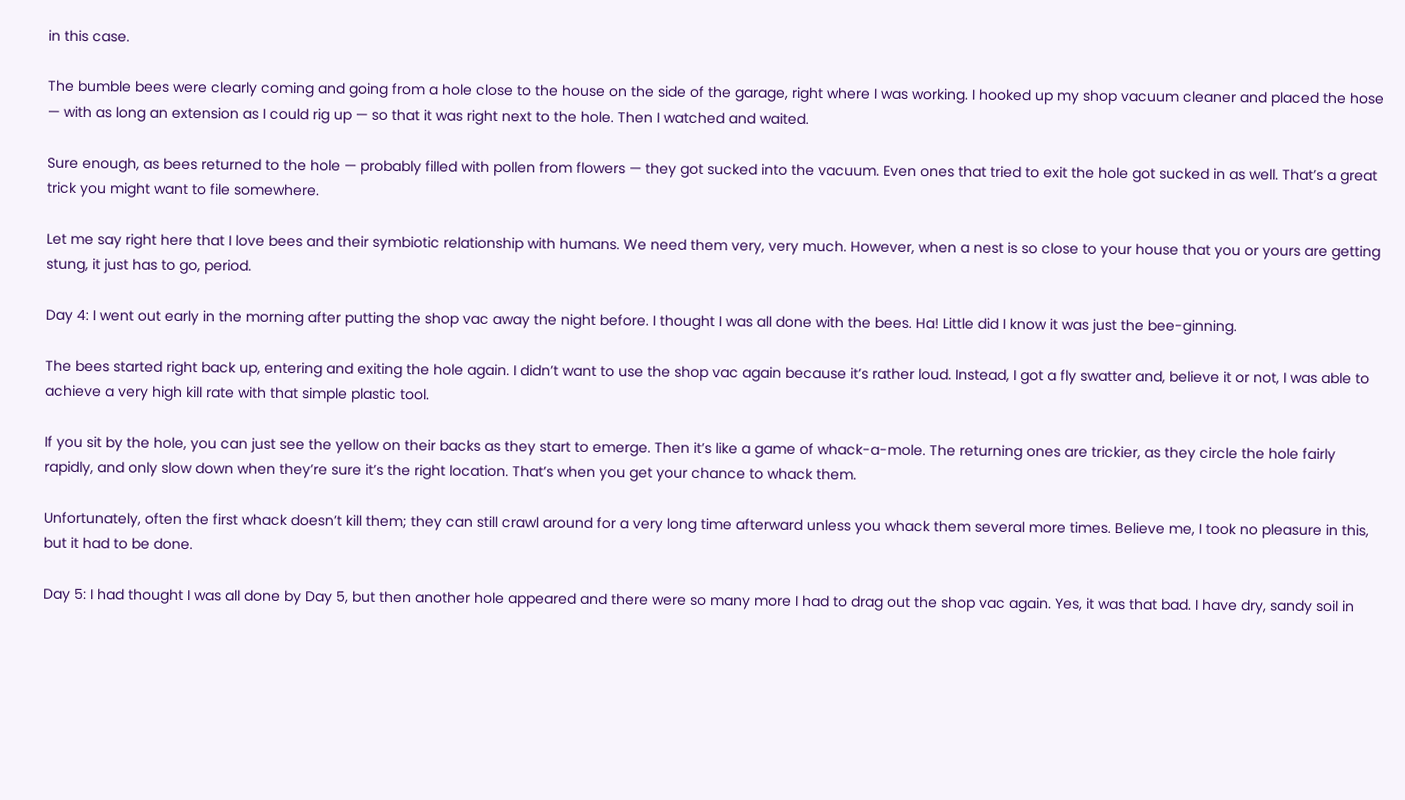in this case.

The bumble bees were clearly coming and going from a hole close to the house on the side of the garage, right where I was working. I hooked up my shop vacuum cleaner and placed the hose — with as long an extension as I could rig up — so that it was right next to the hole. Then I watched and waited.

Sure enough, as bees returned to the hole — probably filled with pollen from flowers — they got sucked into the vacuum. Even ones that tried to exit the hole got sucked in as well. That’s a great trick you might want to file somewhere.

Let me say right here that I love bees and their symbiotic relationship with humans. We need them very, very much. However, when a nest is so close to your house that you or yours are getting stung, it just has to go, period.

Day 4: I went out early in the morning after putting the shop vac away the night before. I thought I was all done with the bees. Ha! Little did I know it was just the bee-ginning.

The bees started right back up, entering and exiting the hole again. I didn’t want to use the shop vac again because it’s rather loud. Instead, I got a fly swatter and, believe it or not, I was able to achieve a very high kill rate with that simple plastic tool.

If you sit by the hole, you can just see the yellow on their backs as they start to emerge. Then it’s like a game of whack-a-mole. The returning ones are trickier, as they circle the hole fairly rapidly, and only slow down when they’re sure it’s the right location. That’s when you get your chance to whack them.

Unfortunately, often the first whack doesn’t kill them; they can still crawl around for a very long time afterward unless you whack them several more times. Believe me, I took no pleasure in this, but it had to be done.

Day 5: I had thought I was all done by Day 5, but then another hole appeared and there were so many more I had to drag out the shop vac again. Yes, it was that bad. I have dry, sandy soil in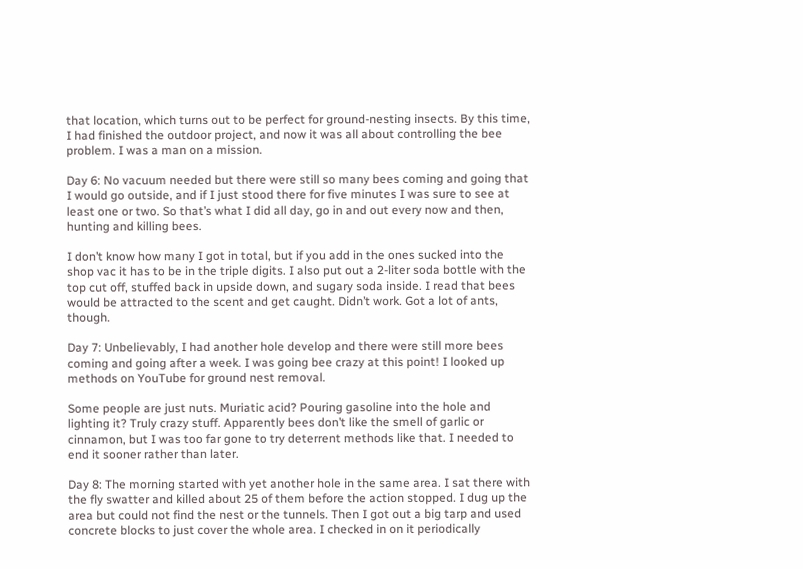that location, which turns out to be perfect for ground-nesting insects. By this time, I had finished the outdoor project, and now it was all about controlling the bee problem. I was a man on a mission.

Day 6: No vacuum needed but there were still so many bees coming and going that I would go outside, and if I just stood there for five minutes I was sure to see at least one or two. So that’s what I did all day, go in and out every now and then, hunting and killing bees.

I don’t know how many I got in total, but if you add in the ones sucked into the shop vac it has to be in the triple digits. I also put out a 2-liter soda bottle with the top cut off, stuffed back in upside down, and sugary soda inside. I read that bees would be attracted to the scent and get caught. Didn’t work. Got a lot of ants, though.

Day 7: Unbelievably, I had another hole develop and there were still more bees coming and going after a week. I was going bee crazy at this point! I looked up methods on YouTube for ground nest removal.

Some people are just nuts. Muriatic acid? Pouring gasoline into the hole and lighting it? Truly crazy stuff. Apparently bees don’t like the smell of garlic or cinnamon, but I was too far gone to try deterrent methods like that. I needed to end it sooner rather than later.

Day 8: The morning started with yet another hole in the same area. I sat there with the fly swatter and killed about 25 of them before the action stopped. I dug up the area but could not find the nest or the tunnels. Then I got out a big tarp and used concrete blocks to just cover the whole area. I checked in on it periodically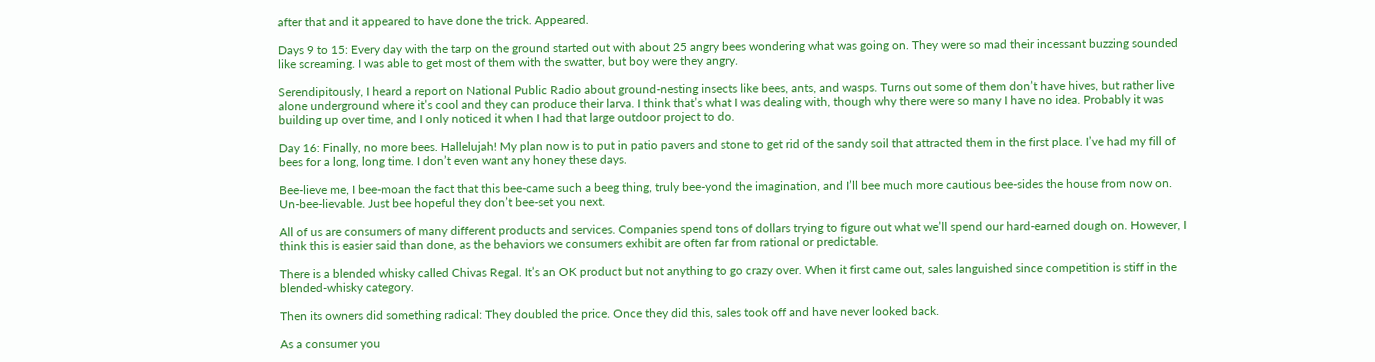after that and it appeared to have done the trick. Appeared.

Days 9 to 15: Every day with the tarp on the ground started out with about 25 angry bees wondering what was going on. They were so mad their incessant buzzing sounded like screaming. I was able to get most of them with the swatter, but boy were they angry.

Serendipitously, I heard a report on National Public Radio about ground-nesting insects like bees, ants, and wasps. Turns out some of them don’t have hives, but rather live alone underground where it’s cool and they can produce their larva. I think that’s what I was dealing with, though why there were so many I have no idea. Probably it was building up over time, and I only noticed it when I had that large outdoor project to do.

Day 16: Finally, no more bees. Hallelujah! My plan now is to put in patio pavers and stone to get rid of the sandy soil that attracted them in the first place. I’ve had my fill of bees for a long, long time. I don’t even want any honey these days.

Bee-lieve me, I bee-moan the fact that this bee-came such a beeg thing, truly bee-yond the imagination, and I’ll bee much more cautious bee-sides the house from now on. Un-bee-lievable. Just bee hopeful they don’t bee-set you next.

All of us are consumers of many different products and services. Companies spend tons of dollars trying to figure out what we’ll spend our hard-earned dough on. However, I think this is easier said than done, as the behaviors we consumers exhibit are often far from rational or predictable.

There is a blended whisky called Chivas Regal. It’s an OK product but not anything to go crazy over. When it first came out, sales languished since competition is stiff in the blended-whisky category.

Then its owners did something radical: They doubled the price. Once they did this, sales took off and have never looked back.

As a consumer you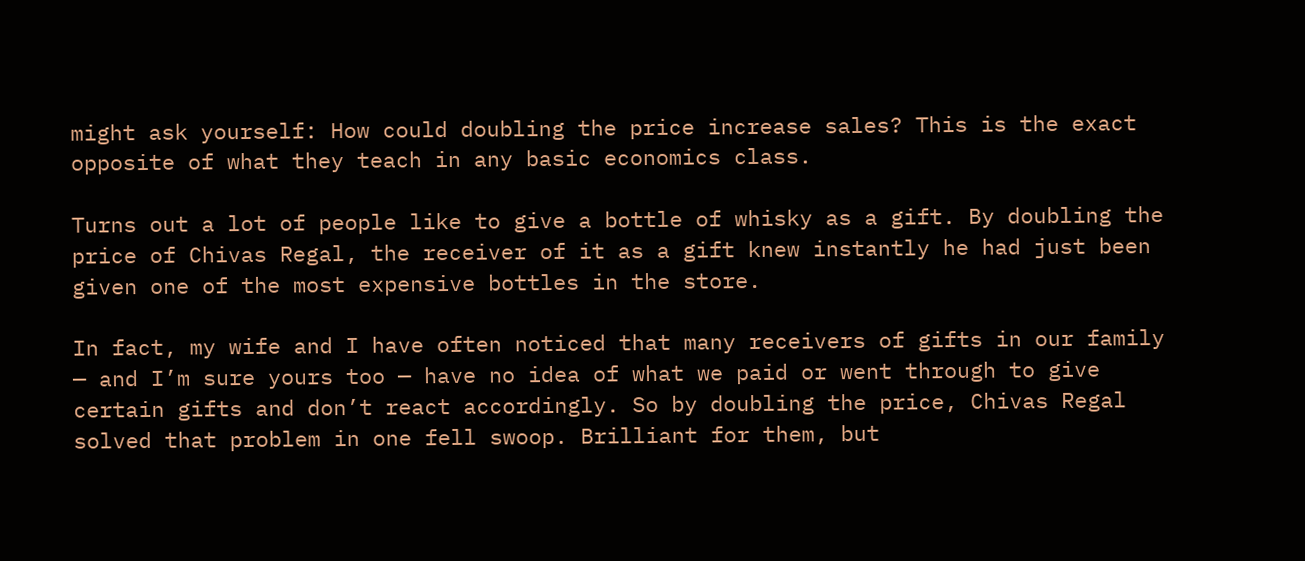might ask yourself: How could doubling the price increase sales? This is the exact opposite of what they teach in any basic economics class.

Turns out a lot of people like to give a bottle of whisky as a gift. By doubling the price of Chivas Regal, the receiver of it as a gift knew instantly he had just been given one of the most expensive bottles in the store.

In fact, my wife and I have often noticed that many receivers of gifts in our family — and I’m sure yours too — have no idea of what we paid or went through to give certain gifts and don’t react accordingly. So by doubling the price, Chivas Regal solved that problem in one fell swoop. Brilliant for them, but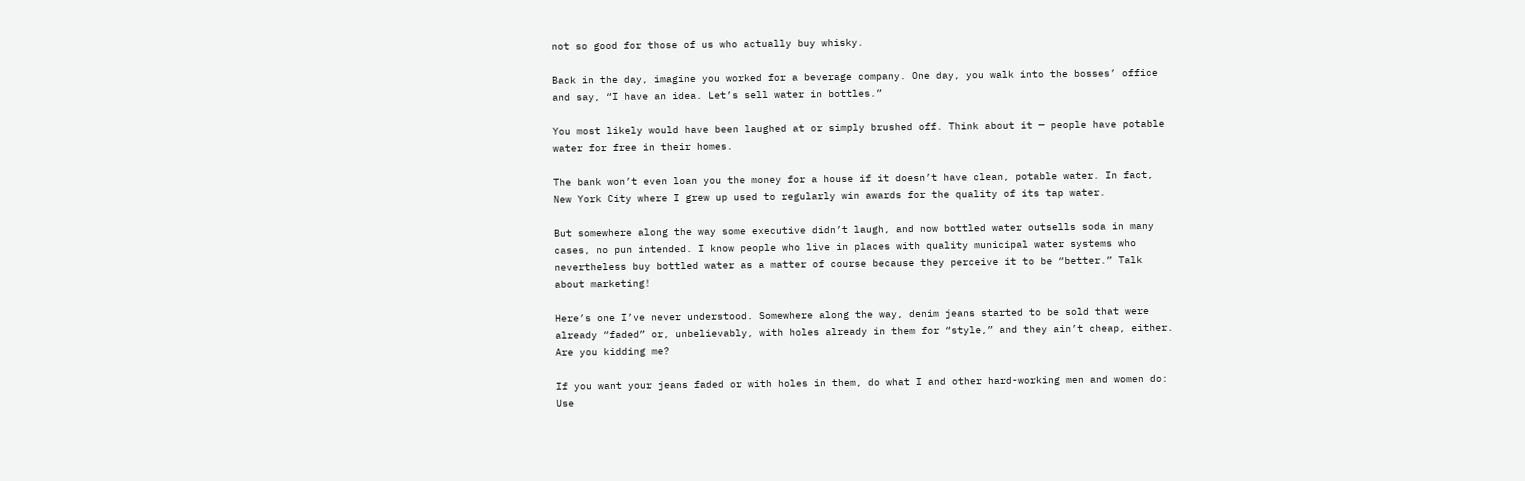not so good for those of us who actually buy whisky.

Back in the day, imagine you worked for a beverage company. One day, you walk into the bosses’ office and say, “I have an idea. Let’s sell water in bottles.”

You most likely would have been laughed at or simply brushed off. Think about it — people have potable water for free in their homes.

The bank won’t even loan you the money for a house if it doesn’t have clean, potable water. In fact, New York City where I grew up used to regularly win awards for the quality of its tap water.

But somewhere along the way some executive didn’t laugh, and now bottled water outsells soda in many cases, no pun intended. I know people who live in places with quality municipal water systems who nevertheless buy bottled water as a matter of course because they perceive it to be “better.” Talk about marketing!

Here’s one I’ve never understood. Somewhere along the way, denim jeans started to be sold that were already “faded” or, unbelievably, with holes already in them for “style,” and they ain’t cheap, either. Are you kidding me?

If you want your jeans faded or with holes in them, do what I and other hard-working men and women do: Use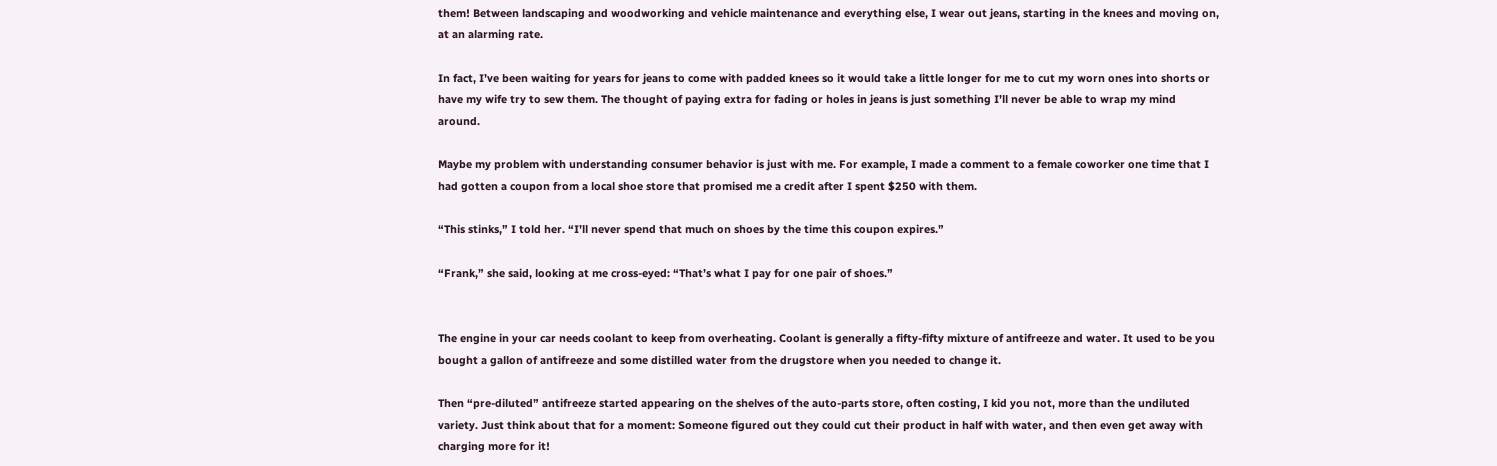them! Between landscaping and woodworking and vehicle maintenance and everything else, I wear out jeans, starting in the knees and moving on, at an alarming rate.

In fact, I’ve been waiting for years for jeans to come with padded knees so it would take a little longer for me to cut my worn ones into shorts or have my wife try to sew them. The thought of paying extra for fading or holes in jeans is just something I’ll never be able to wrap my mind around.

Maybe my problem with understanding consumer behavior is just with me. For example, I made a comment to a female coworker one time that I had gotten a coupon from a local shoe store that promised me a credit after I spent $250 with them.

“This stinks,” I told her. “I’ll never spend that much on shoes by the time this coupon expires.”

“Frank,” she said, looking at me cross-eyed: “That’s what I pay for one pair of shoes.”


The engine in your car needs coolant to keep from overheating. Coolant is generally a fifty-fifty mixture of antifreeze and water. It used to be you bought a gallon of antifreeze and some distilled water from the drugstore when you needed to change it.

Then “pre-diluted” antifreeze started appearing on the shelves of the auto-parts store, often costing, I kid you not, more than the undiluted variety. Just think about that for a moment: Someone figured out they could cut their product in half with water, and then even get away with charging more for it!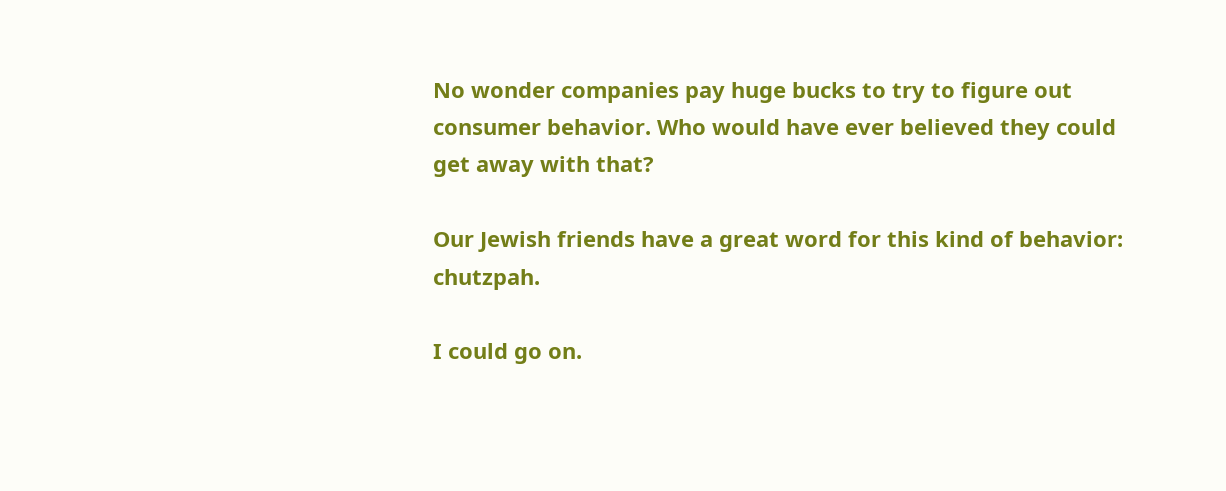No wonder companies pay huge bucks to try to figure out consumer behavior. Who would have ever believed they could get away with that?

Our Jewish friends have a great word for this kind of behavior: chutzpah.

I could go on.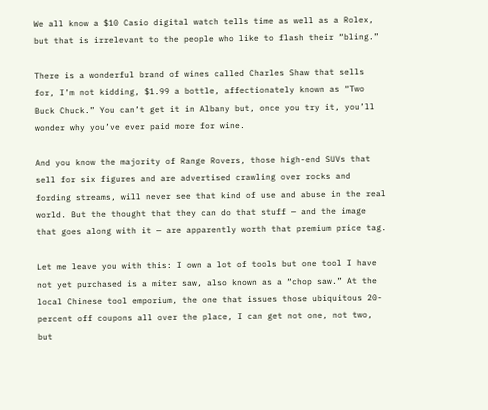We all know a $10 Casio digital watch tells time as well as a Rolex, but that is irrelevant to the people who like to flash their “bling.”

There is a wonderful brand of wines called Charles Shaw that sells for, I’m not kidding, $1.99 a bottle, affectionately known as “Two Buck Chuck.” You can’t get it in Albany but, once you try it, you’ll wonder why you’ve ever paid more for wine.

And you know the majority of Range Rovers, those high-end SUVs that sell for six figures and are advertised crawling over rocks and fording streams, will never see that kind of use and abuse in the real world. But the thought that they can do that stuff — and the image that goes along with it — are apparently worth that premium price tag.

Let me leave you with this: I own a lot of tools but one tool I have not yet purchased is a miter saw, also known as a “chop saw.” At the local Chinese tool emporium, the one that issues those ubiquitous 20-percent off coupons all over the place, I can get not one, not two, but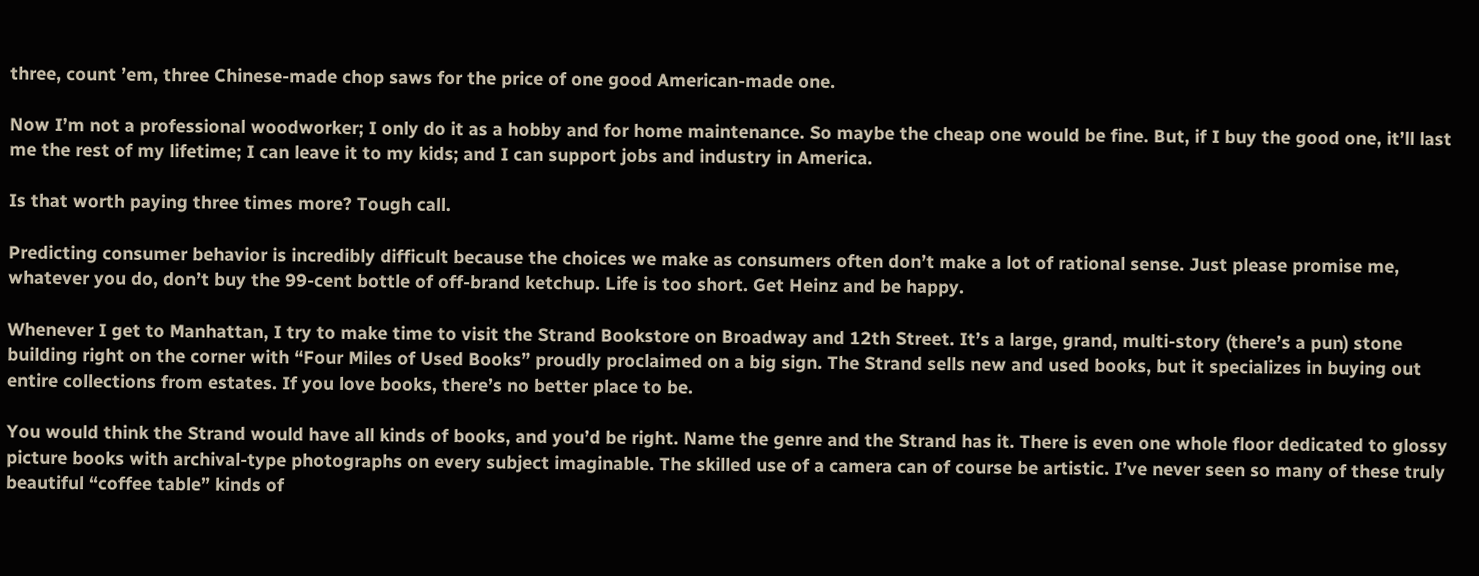three, count ’em, three Chinese-made chop saws for the price of one good American-made one.

Now I’m not a professional woodworker; I only do it as a hobby and for home maintenance. So maybe the cheap one would be fine. But, if I buy the good one, it’ll last me the rest of my lifetime; I can leave it to my kids; and I can support jobs and industry in America.

Is that worth paying three times more? Tough call.

Predicting consumer behavior is incredibly difficult because the choices we make as consumers often don’t make a lot of rational sense. Just please promise me, whatever you do, don’t buy the 99-cent bottle of off-brand ketchup. Life is too short. Get Heinz and be happy.

Whenever I get to Manhattan, I try to make time to visit the Strand Bookstore on Broadway and 12th Street. It’s a large, grand, multi-story (there’s a pun) stone building right on the corner with “Four Miles of Used Books” proudly proclaimed on a big sign. The Strand sells new and used books, but it specializes in buying out entire collections from estates. If you love books, there’s no better place to be.

You would think the Strand would have all kinds of books, and you’d be right. Name the genre and the Strand has it. There is even one whole floor dedicated to glossy picture books with archival-type photographs on every subject imaginable. The skilled use of a camera can of course be artistic. I’ve never seen so many of these truly beautiful “coffee table” kinds of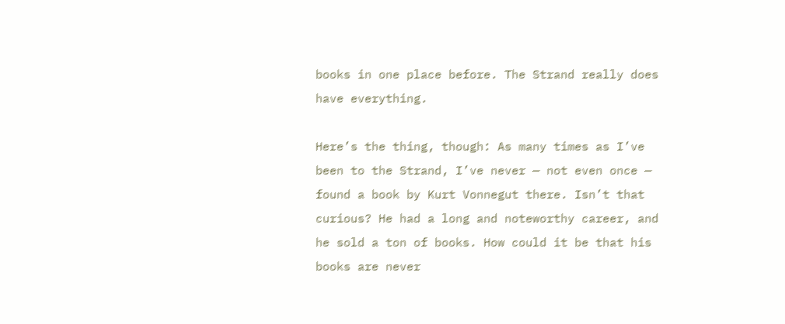books in one place before. The Strand really does have everything.

Here’s the thing, though: As many times as I’ve been to the Strand, I’ve never — not even once — found a book by Kurt Vonnegut there. Isn’t that curious? He had a long and noteworthy career, and he sold a ton of books. How could it be that his books are never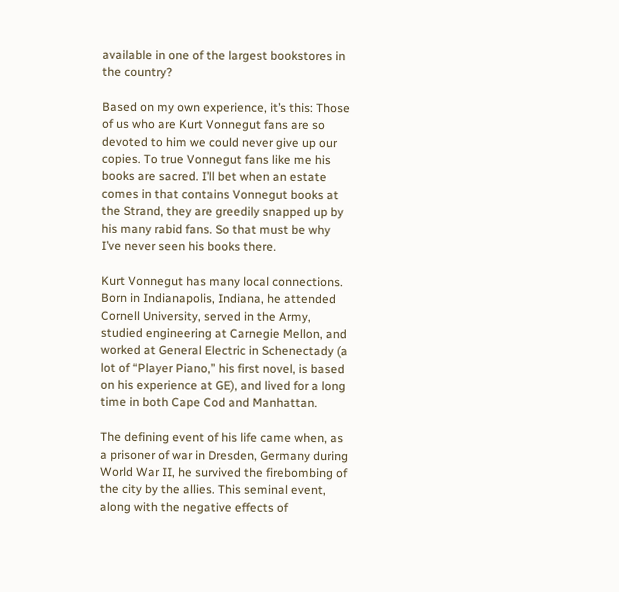available in one of the largest bookstores in the country?

Based on my own experience, it’s this: Those of us who are Kurt Vonnegut fans are so devoted to him we could never give up our copies. To true Vonnegut fans like me his books are sacred. I’ll bet when an estate comes in that contains Vonnegut books at the Strand, they are greedily snapped up by his many rabid fans. So that must be why I’ve never seen his books there.

Kurt Vonnegut has many local connections. Born in Indianapolis, Indiana, he attended Cornell University, served in the Army, studied engineering at Carnegie Mellon, and worked at General Electric in Schenectady (a lot of “Player Piano,” his first novel, is based on his experience at GE), and lived for a long time in both Cape Cod and Manhattan.

The defining event of his life came when, as a prisoner of war in Dresden, Germany during World War II, he survived the firebombing of the city by the allies. This seminal event, along with the negative effects of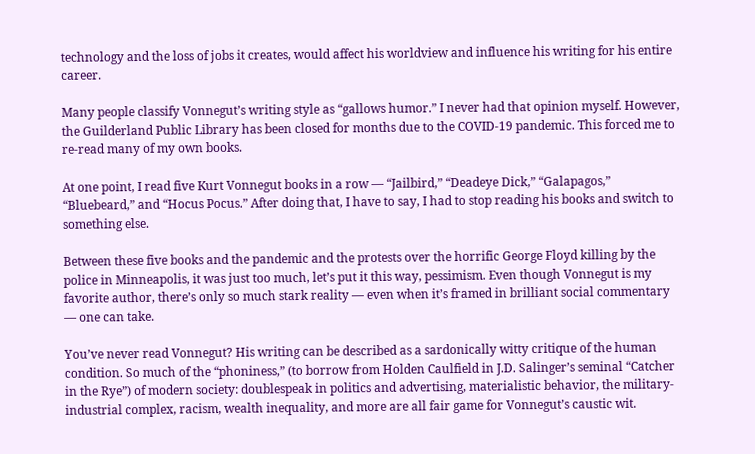technology and the loss of jobs it creates, would affect his worldview and influence his writing for his entire career.

Many people classify Vonnegut’s writing style as “gallows humor.” I never had that opinion myself. However, the Guilderland Public Library has been closed for months due to the COVID-19 pandemic. This forced me to re-read many of my own books.

At one point, I read five Kurt Vonnegut books in a row — “Jailbird,” “Deadeye Dick,” “Galapagos,” “Bluebeard,” and “Hocus Pocus.” After doing that, I have to say, I had to stop reading his books and switch to something else.

Between these five books and the pandemic and the protests over the horrific George Floyd killing by the police in Minneapolis, it was just too much, let’s put it this way, pessimism. Even though Vonnegut is my favorite author, there’s only so much stark reality — even when it’s framed in brilliant social commentary — one can take.

You’ve never read Vonnegut? His writing can be described as a sardonically witty critique of the human condition. So much of the “phoniness,” (to borrow from Holden Caulfield in J.D. Salinger’s seminal “Catcher in the Rye”) of modern society: doublespeak in politics and advertising, materialistic behavior, the military-industrial complex, racism, wealth inequality, and more are all fair game for Vonnegut’s caustic wit.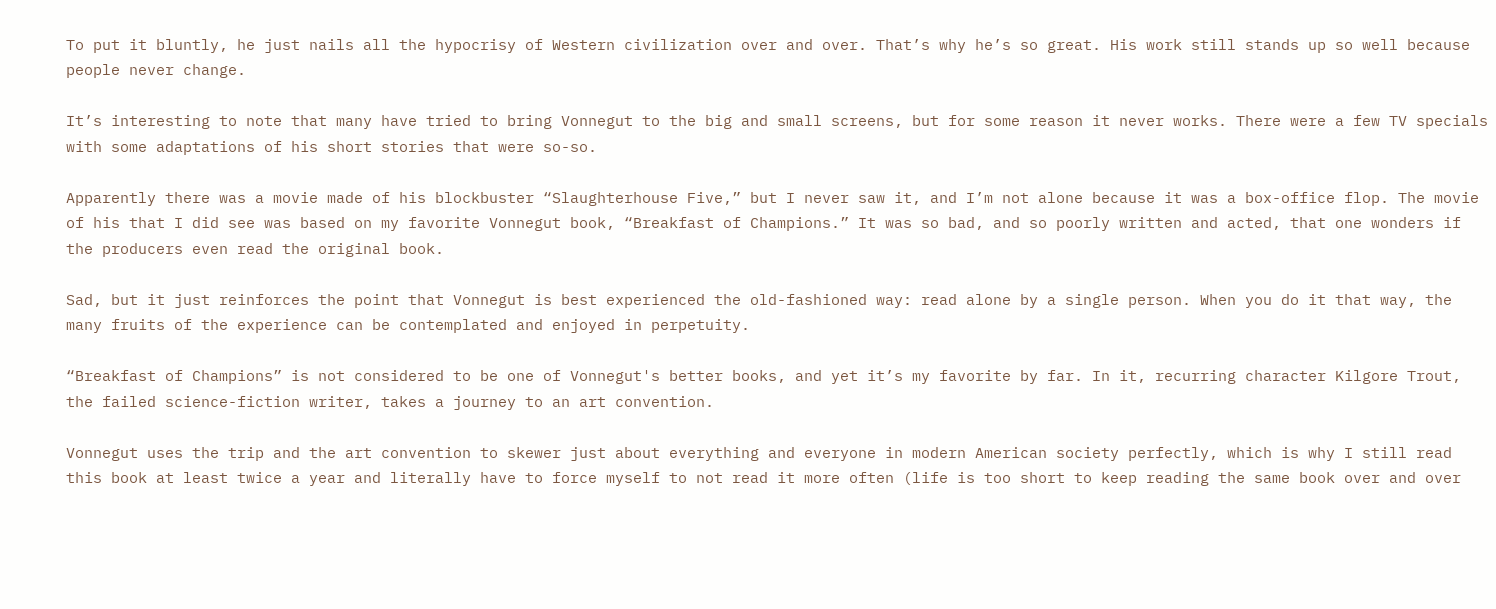To put it bluntly, he just nails all the hypocrisy of Western civilization over and over. That’s why he’s so great. His work still stands up so well because people never change.

It’s interesting to note that many have tried to bring Vonnegut to the big and small screens, but for some reason it never works. There were a few TV specials with some adaptations of his short stories that were so-so.

Apparently there was a movie made of his blockbuster “Slaughterhouse Five,” but I never saw it, and I’m not alone because it was a box-office flop. The movie of his that I did see was based on my favorite Vonnegut book, “Breakfast of Champions.” It was so bad, and so poorly written and acted, that one wonders if the producers even read the original book.

Sad, but it just reinforces the point that Vonnegut is best experienced the old-fashioned way: read alone by a single person. When you do it that way, the many fruits of the experience can be contemplated and enjoyed in perpetuity.

“Breakfast of Champions” is not considered to be one of Vonnegut's better books, and yet it’s my favorite by far. In it, recurring character Kilgore Trout, the failed science-fiction writer, takes a journey to an art convention.

Vonnegut uses the trip and the art convention to skewer just about everything and everyone in modern American society perfectly, which is why I still read this book at least twice a year and literally have to force myself to not read it more often (life is too short to keep reading the same book over and over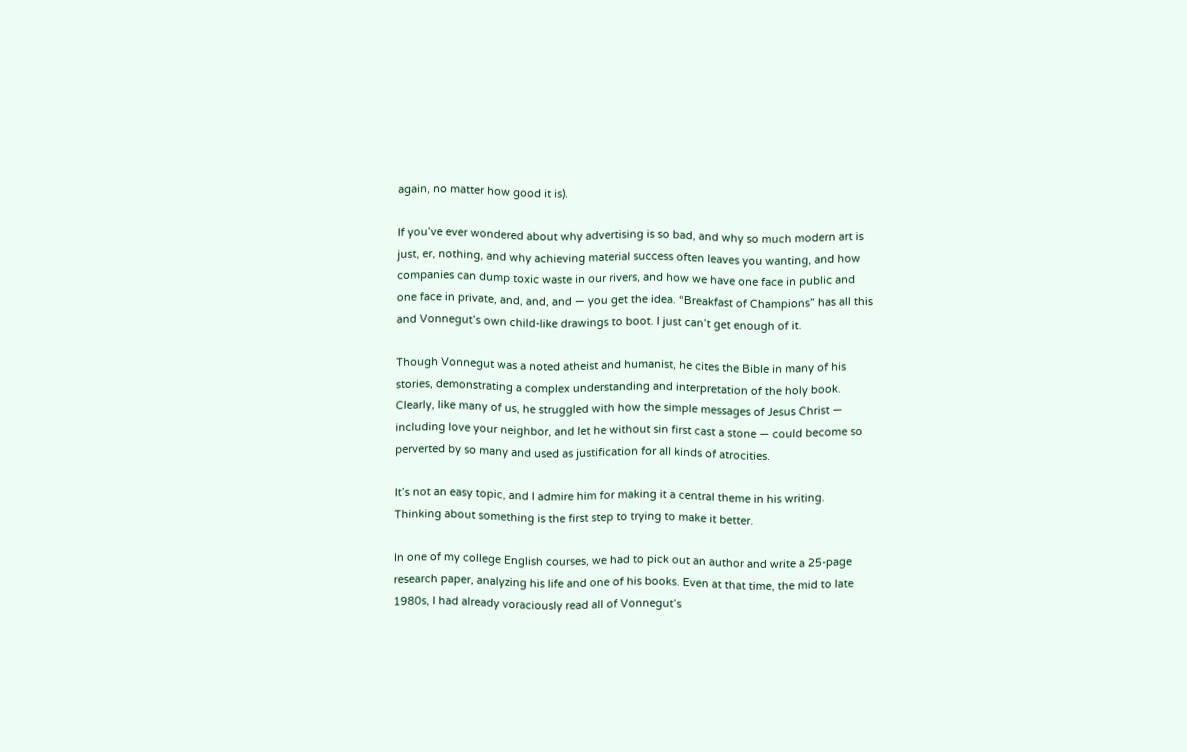again, no matter how good it is).

If you’ve ever wondered about why advertising is so bad, and why so much modern art is just, er, nothing, and why achieving material success often leaves you wanting, and how companies can dump toxic waste in our rivers, and how we have one face in public and one face in private, and, and, and — you get the idea. “Breakfast of Champions” has all this and Vonnegut’s own child-like drawings to boot. I just can’t get enough of it.

Though Vonnegut was a noted atheist and humanist, he cites the Bible in many of his stories, demonstrating a complex understanding and interpretation of the holy book. Clearly, like many of us, he struggled with how the simple messages of Jesus Christ — including love your neighbor, and let he without sin first cast a stone — could become so perverted by so many and used as justification for all kinds of atrocities.

It’s not an easy topic, and I admire him for making it a central theme in his writing. Thinking about something is the first step to trying to make it better.

In one of my college English courses, we had to pick out an author and write a 25-page research paper, analyzing his life and one of his books. Even at that time, the mid to late 1980s, I had already voraciously read all of Vonnegut’s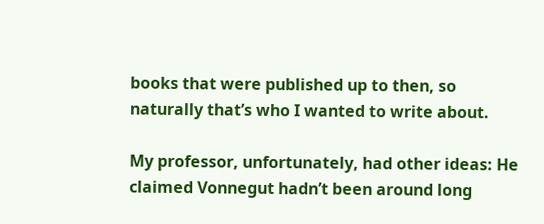books that were published up to then, so naturally that’s who I wanted to write about.

My professor, unfortunately, had other ideas: He claimed Vonnegut hadn’t been around long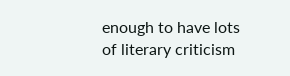enough to have lots of literary criticism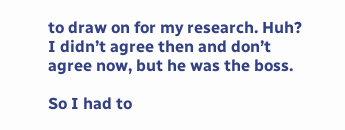to draw on for my research. Huh? I didn’t agree then and don’t agree now, but he was the boss.

So I had to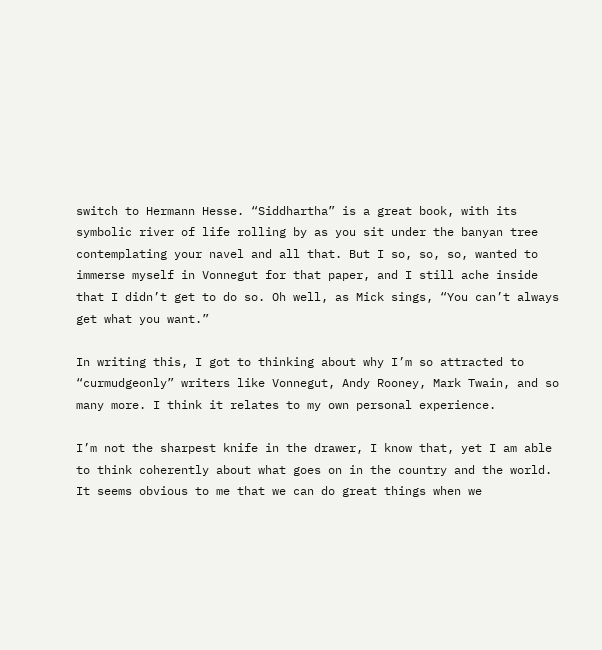switch to Hermann Hesse. “Siddhartha” is a great book, with its symbolic river of life rolling by as you sit under the banyan tree contemplating your navel and all that. But I so, so, so, wanted to immerse myself in Vonnegut for that paper, and I still ache inside that I didn’t get to do so. Oh well, as Mick sings, “You can’t always get what you want.”

In writing this, I got to thinking about why I’m so attracted to “curmudgeonly” writers like Vonnegut, Andy Rooney, Mark Twain, and so many more. I think it relates to my own personal experience.

I’m not the sharpest knife in the drawer, I know that, yet I am able to think coherently about what goes on in the country and the world. It seems obvious to me that we can do great things when we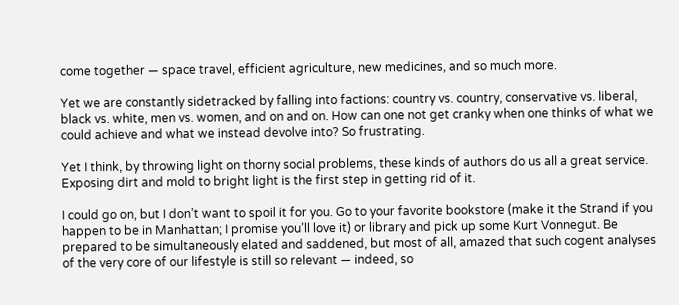come together — space travel, efficient agriculture, new medicines, and so much more.

Yet we are constantly sidetracked by falling into factions: country vs. country, conservative vs. liberal, black vs. white, men vs. women, and on and on. How can one not get cranky when one thinks of what we could achieve and what we instead devolve into? So frustrating.

Yet I think, by throwing light on thorny social problems, these kinds of authors do us all a great service. Exposing dirt and mold to bright light is the first step in getting rid of it.

I could go on, but I don’t want to spoil it for you. Go to your favorite bookstore (make it the Strand if you happen to be in Manhattan; I promise you’ll love it) or library and pick up some Kurt Vonnegut. Be prepared to be simultaneously elated and saddened, but most of all, amazed that such cogent analyses of the very core of our lifestyle is still so relevant — indeed, so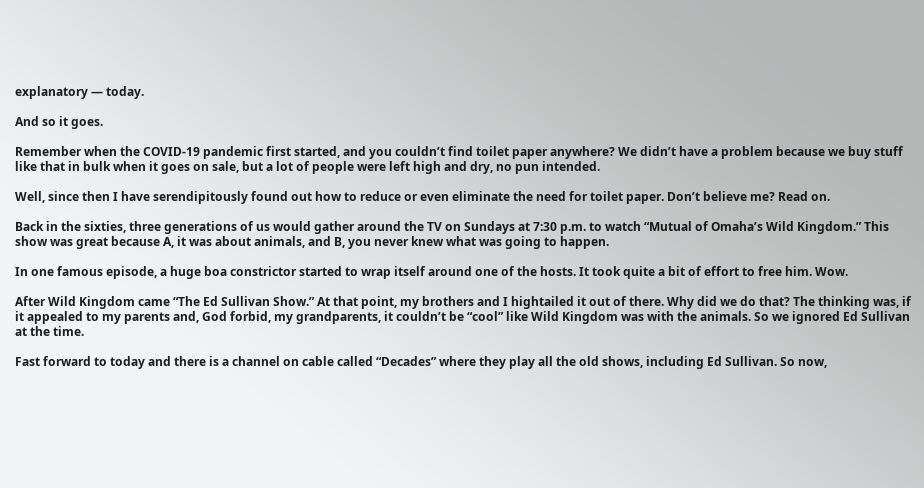explanatory — today.

And so it goes.

Remember when the COVID-19 pandemic first started, and you couldn’t find toilet paper anywhere? We didn’t have a problem because we buy stuff like that in bulk when it goes on sale, but a lot of people were left high and dry, no pun intended.

Well, since then I have serendipitously found out how to reduce or even eliminate the need for toilet paper. Don’t believe me? Read on.

Back in the sixties, three generations of us would gather around the TV on Sundays at 7:30 p.m. to watch “Mutual of Omaha’s Wild Kingdom.” This show was great because A, it was about animals, and B, you never knew what was going to happen.

In one famous episode, a huge boa constrictor started to wrap itself around one of the hosts. It took quite a bit of effort to free him. Wow.

After Wild Kingdom came “The Ed Sullivan Show.” At that point, my brothers and I hightailed it out of there. Why did we do that? The thinking was, if it appealed to my parents and, God forbid, my grandparents, it couldn’t be “cool” like Wild Kingdom was with the animals. So we ignored Ed Sullivan at the time.

Fast forward to today and there is a channel on cable called “Decades” where they play all the old shows, including Ed Sullivan. So now,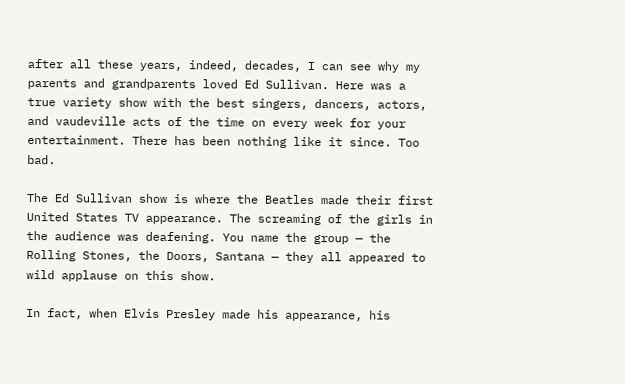after all these years, indeed, decades, I can see why my parents and grandparents loved Ed Sullivan. Here was a true variety show with the best singers, dancers, actors, and vaudeville acts of the time on every week for your entertainment. There has been nothing like it since. Too bad.

The Ed Sullivan show is where the Beatles made their first United States TV appearance. The screaming of the girls in the audience was deafening. You name the group — the Rolling Stones, the Doors, Santana — they all appeared to wild applause on this show.

In fact, when Elvis Presley made his appearance, his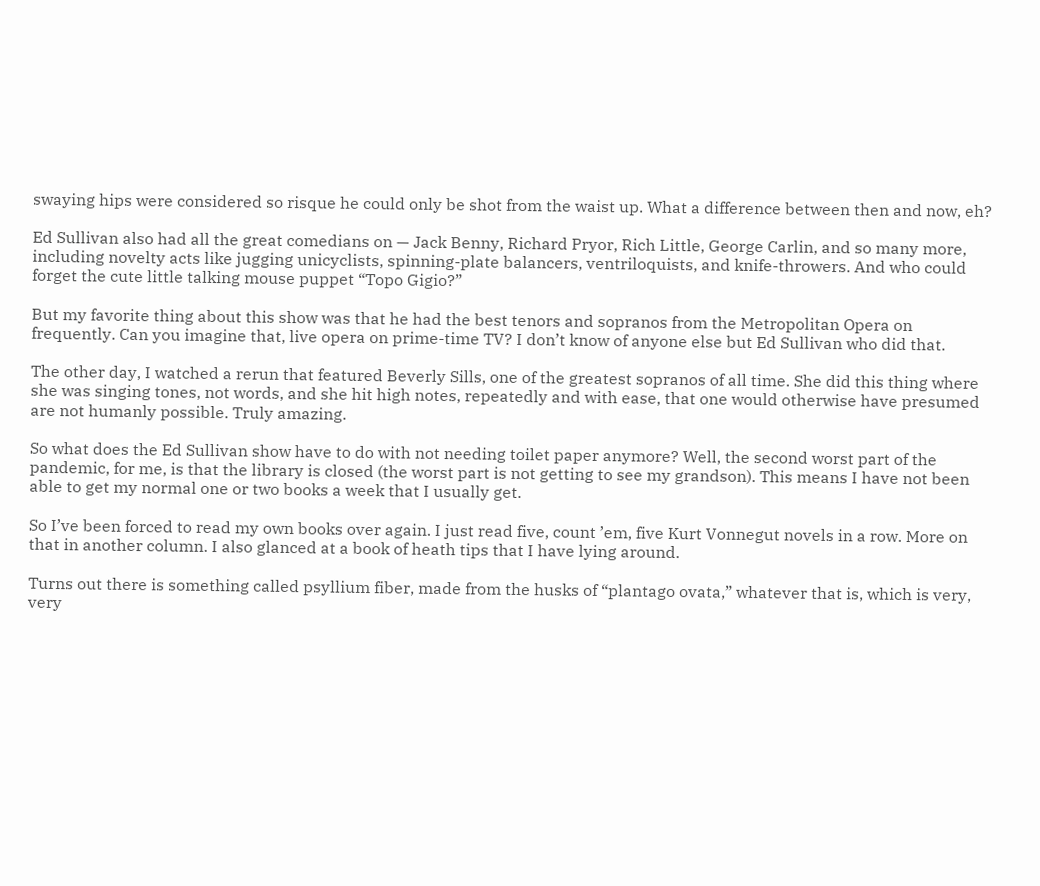swaying hips were considered so risque he could only be shot from the waist up. What a difference between then and now, eh?

Ed Sullivan also had all the great comedians on — Jack Benny, Richard Pryor, Rich Little, George Carlin, and so many more, including novelty acts like jugging unicyclists, spinning-plate balancers, ventriloquists, and knife-throwers. And who could forget the cute little talking mouse puppet “Topo Gigio?”

But my favorite thing about this show was that he had the best tenors and sopranos from the Metropolitan Opera on frequently. Can you imagine that, live opera on prime-time TV? I don’t know of anyone else but Ed Sullivan who did that.

The other day, I watched a rerun that featured Beverly Sills, one of the greatest sopranos of all time. She did this thing where she was singing tones, not words, and she hit high notes, repeatedly and with ease, that one would otherwise have presumed are not humanly possible. Truly amazing.

So what does the Ed Sullivan show have to do with not needing toilet paper anymore? Well, the second worst part of the pandemic, for me, is that the library is closed (the worst part is not getting to see my grandson). This means I have not been able to get my normal one or two books a week that I usually get.

So I’ve been forced to read my own books over again. I just read five, count ’em, five Kurt Vonnegut novels in a row. More on that in another column. I also glanced at a book of heath tips that I have lying around.

Turns out there is something called psyllium fiber, made from the husks of “plantago ovata,” whatever that is, which is very, very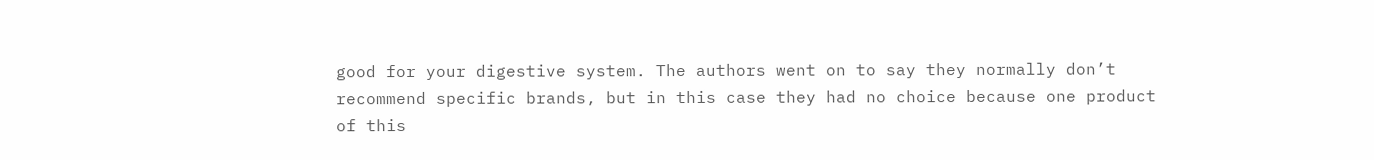good for your digestive system. The authors went on to say they normally don’t recommend specific brands, but in this case they had no choice because one product of this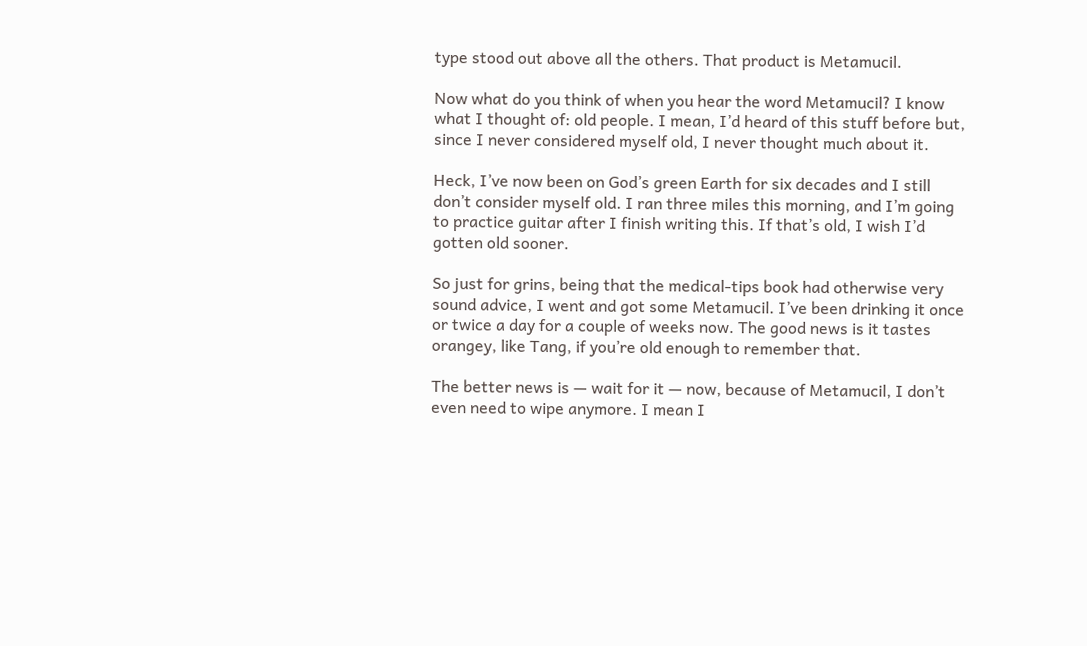type stood out above all the others. That product is Metamucil.

Now what do you think of when you hear the word Metamucil? I know what I thought of: old people. I mean, I’d heard of this stuff before but, since I never considered myself old, I never thought much about it.

Heck, I’ve now been on God’s green Earth for six decades and I still don’t consider myself old. I ran three miles this morning, and I’m going to practice guitar after I finish writing this. If that’s old, I wish I’d gotten old sooner.

So just for grins, being that the medical-tips book had otherwise very sound advice, I went and got some Metamucil. I’ve been drinking it once or twice a day for a couple of weeks now. The good news is it tastes orangey, like Tang, if you’re old enough to remember that.

The better news is — wait for it — now, because of Metamucil, I don’t even need to wipe anymore. I mean I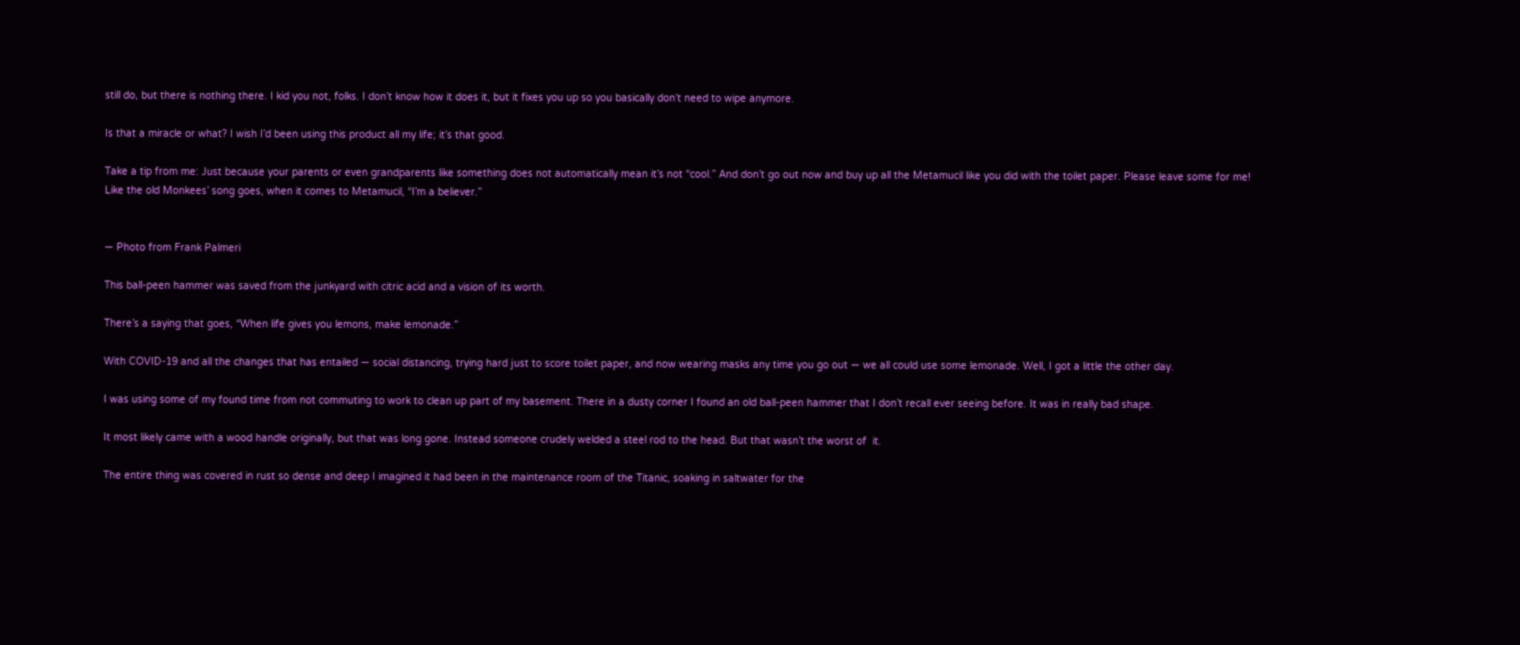still do, but there is nothing there. I kid you not, folks. I don’t know how it does it, but it fixes you up so you basically don’t need to wipe anymore.

Is that a miracle or what? I wish I’d been using this product all my life; it’s that good.

Take a tip from me: Just because your parents or even grandparents like something does not automatically mean it’s not “cool.” And don’t go out now and buy up all the Metamucil like you did with the toilet paper. Please leave some for me! Like the old Monkees’ song goes, when it comes to Metamucil, “I’m a believer.”


— Photo from Frank Palmeri

This ball-peen hammer was saved from the junkyard with citric acid and a vision of its worth.

There’s a saying that goes, “When life gives you lemons, make lemonade.”

With COVID-19 and all the changes that has entailed — social distancing, trying hard just to score toilet paper, and now wearing masks any time you go out — we all could use some lemonade. Well, I got a little the other day.

I was using some of my found time from not commuting to work to clean up part of my basement. There in a dusty corner I found an old ball-peen hammer that I don’t recall ever seeing before. It was in really bad shape.

It most likely came with a wood handle originally, but that was long gone. Instead someone crudely welded a steel rod to the head. But that wasn’t the worst of  it.

The entire thing was covered in rust so dense and deep I imagined it had been in the maintenance room of the Titanic, soaking in saltwater for the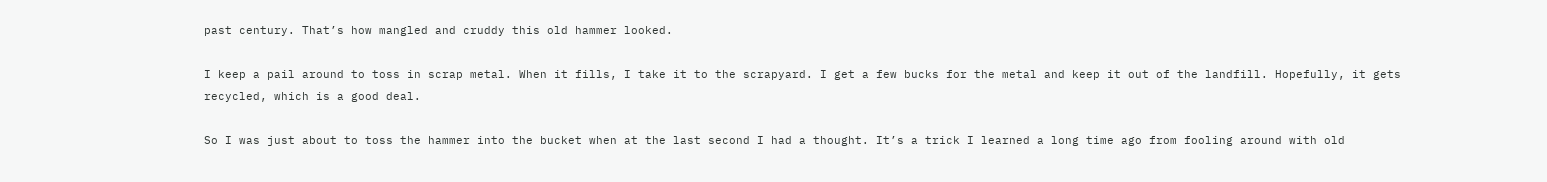past century. That’s how mangled and cruddy this old hammer looked.

I keep a pail around to toss in scrap metal. When it fills, I take it to the scrapyard. I get a few bucks for the metal and keep it out of the landfill. Hopefully, it gets recycled, which is a good deal.

So I was just about to toss the hammer into the bucket when at the last second I had a thought. It’s a trick I learned a long time ago from fooling around with old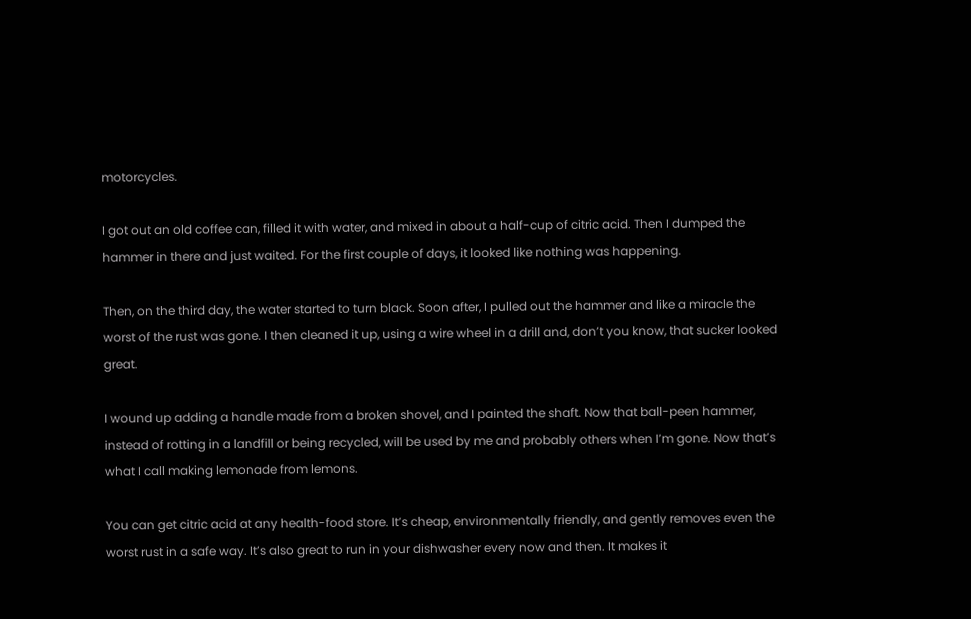motorcycles.

I got out an old coffee can, filled it with water, and mixed in about a half-cup of citric acid. Then I dumped the hammer in there and just waited. For the first couple of days, it looked like nothing was happening.

Then, on the third day, the water started to turn black. Soon after, I pulled out the hammer and like a miracle the worst of the rust was gone. I then cleaned it up, using a wire wheel in a drill and, don’t you know, that sucker looked great.

I wound up adding a handle made from a broken shovel, and I painted the shaft. Now that ball-peen hammer, instead of rotting in a landfill or being recycled, will be used by me and probably others when I’m gone. Now that’s what I call making lemonade from lemons.

You can get citric acid at any health-food store. It’s cheap, environmentally friendly, and gently removes even the worst rust in a safe way. It’s also great to run in your dishwasher every now and then. It makes it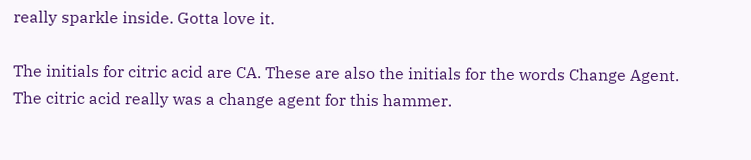really sparkle inside. Gotta love it.

The initials for citric acid are CA. These are also the initials for the words Change Agent. The citric acid really was a change agent for this hammer.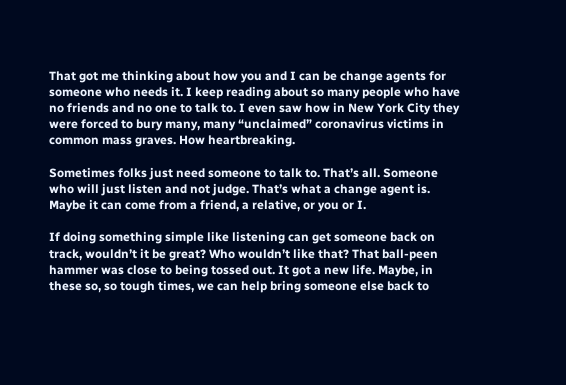That got me thinking about how you and I can be change agents for someone who needs it. I keep reading about so many people who have no friends and no one to talk to. I even saw how in New York City they were forced to bury many, many “unclaimed” coronavirus victims in common mass graves. How heartbreaking.

Sometimes folks just need someone to talk to. That’s all. Someone who will just listen and not judge. That’s what a change agent is. Maybe it can come from a friend, a relative, or you or I.

If doing something simple like listening can get someone back on track, wouldn’t it be great? Who wouldn’t like that? That ball-peen hammer was close to being tossed out. It got a new life. Maybe, in these so, so tough times, we can help bring someone else back to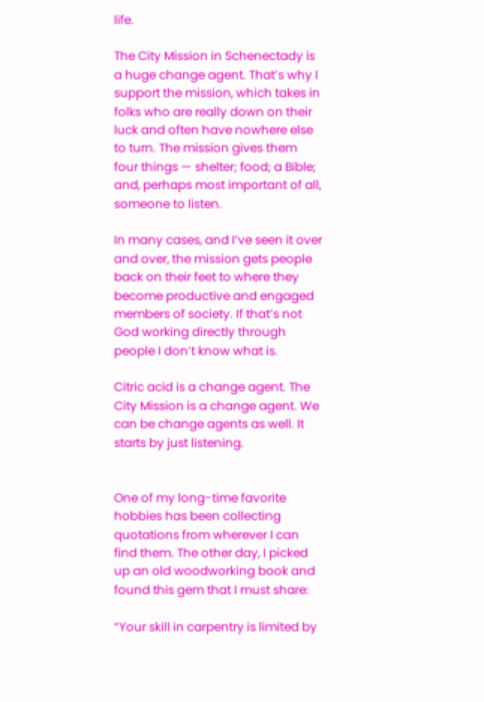life.

The City Mission in Schenectady is a huge change agent. That’s why I support the mission, which takes in folks who are really down on their luck and often have nowhere else to turn. The mission gives them four things — shelter; food; a Bible; and, perhaps most important of all, someone to listen.

In many cases, and I’ve seen it over and over, the mission gets people back on their feet to where they become productive and engaged members of society. If that’s not God working directly through people I don’t know what is.

Citric acid is a change agent. The City Mission is a change agent. We can be change agents as well. It starts by just listening.


One of my long-time favorite hobbies has been collecting quotations from wherever I can find them. The other day, I picked up an old woodworking book and found this gem that I must share:

“Your skill in carpentry is limited by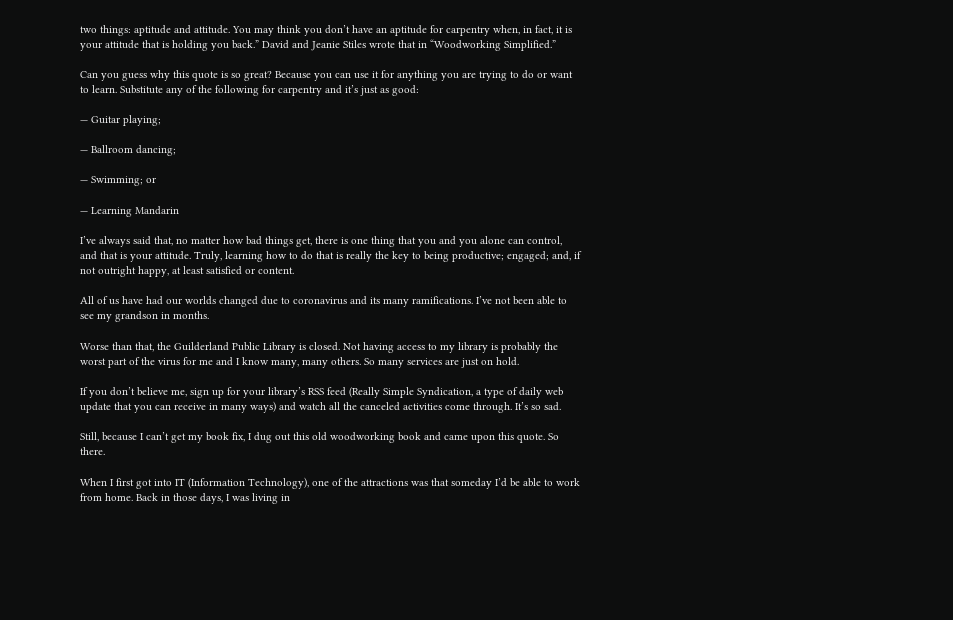two things: aptitude and attitude. You may think you don’t have an aptitude for carpentry when, in fact, it is your attitude that is holding you back.” David and Jeanie Stiles wrote that in “Woodworking Simplified.”

Can you guess why this quote is so great? Because you can use it for anything you are trying to do or want to learn. Substitute any of the following for carpentry and it’s just as good:

— Guitar playing;

— Ballroom dancing;

— Swimming; or

— Learning Mandarin

I’ve always said that, no matter how bad things get, there is one thing that you and you alone can control, and that is your attitude. Truly, learning how to do that is really the key to being productive; engaged; and, if not outright happy, at least satisfied or content.

All of us have had our worlds changed due to coronavirus and its many ramifications. I’ve not been able to see my grandson in months.

Worse than that, the Guilderland Public Library is closed. Not having access to my library is probably the worst part of the virus for me and I know many, many others. So many services are just on hold.

If you don’t believe me, sign up for your library’s RSS feed (Really Simple Syndication, a type of daily web update that you can receive in many ways) and watch all the canceled activities come through. It’s so sad.

Still, because I can’t get my book fix, I dug out this old woodworking book and came upon this quote. So there.

When I first got into IT (Information Technology), one of the attractions was that someday I’d be able to work from home. Back in those days, I was living in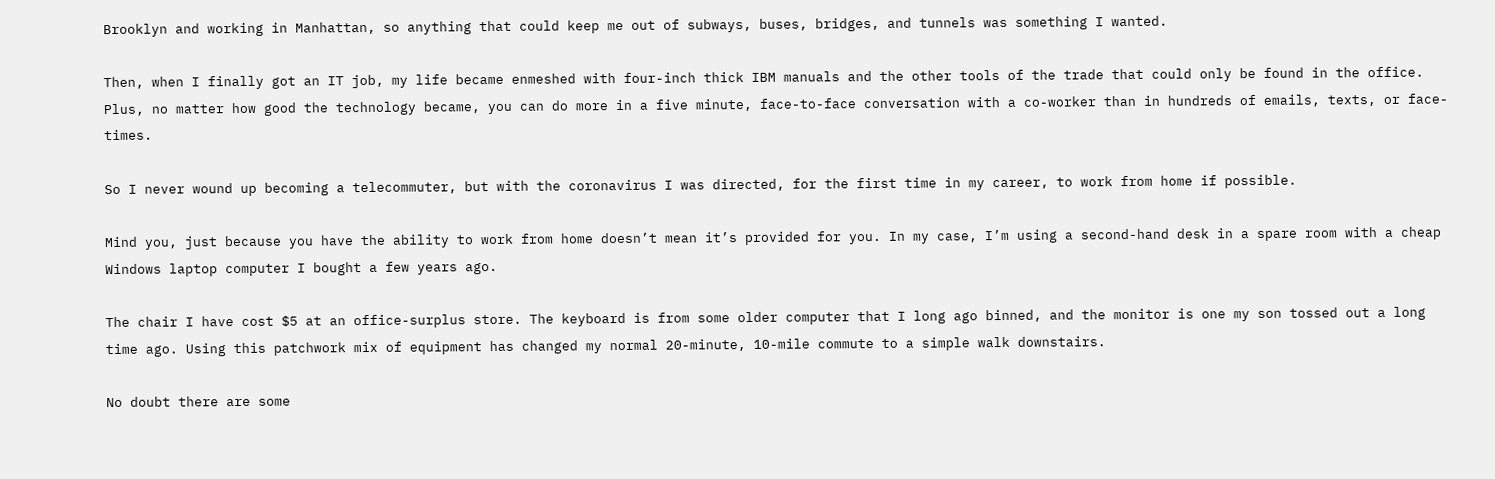Brooklyn and working in Manhattan, so anything that could keep me out of subways, buses, bridges, and tunnels was something I wanted.

Then, when I finally got an IT job, my life became enmeshed with four-inch thick IBM manuals and the other tools of the trade that could only be found in the office. Plus, no matter how good the technology became, you can do more in a five minute, face-to-face conversation with a co-worker than in hundreds of emails, texts, or face-times.

So I never wound up becoming a telecommuter, but with the coronavirus I was directed, for the first time in my career, to work from home if possible.

Mind you, just because you have the ability to work from home doesn’t mean it’s provided for you. In my case, I’m using a second-hand desk in a spare room with a cheap Windows laptop computer I bought a few years ago.

The chair I have cost $5 at an office-surplus store. The keyboard is from some older computer that I long ago binned, and the monitor is one my son tossed out a long time ago. Using this patchwork mix of equipment has changed my normal 20-minute, 10-mile commute to a simple walk downstairs.

No doubt there are some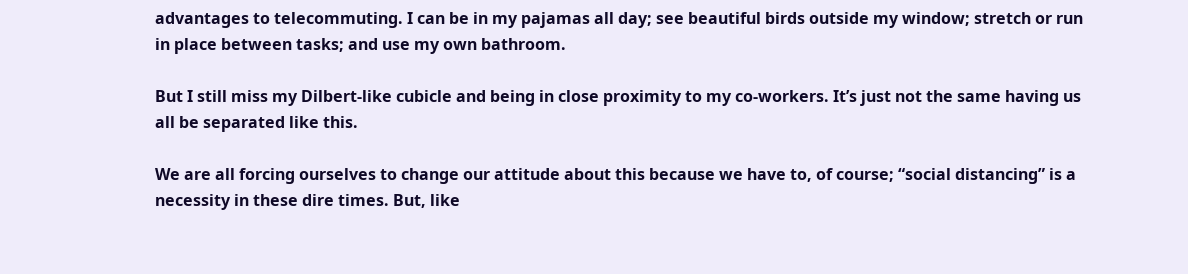advantages to telecommuting. I can be in my pajamas all day; see beautiful birds outside my window; stretch or run in place between tasks; and use my own bathroom.

But I still miss my Dilbert-like cubicle and being in close proximity to my co-workers. It’s just not the same having us all be separated like this.

We are all forcing ourselves to change our attitude about this because we have to, of course; “social distancing” is a necessity in these dire times. But, like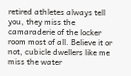retired athletes always tell you, they miss the camaraderie of the locker room most of all. Believe it or not, cubicle dwellers like me miss the water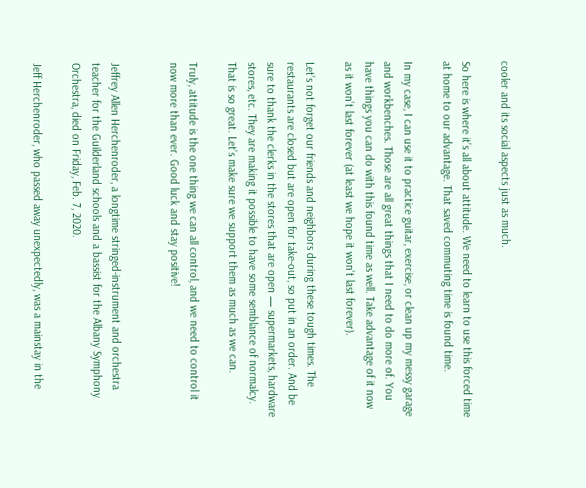cooler and its social aspects just as much.

So here is where it’s all about attitude. We need to learn to use this forced time at home to our advantage. That saved commuting time is found time.

In my case, I can use it to practice guitar, exercise, or clean up my messy garage and workbenches. Those are all great things that I need to do more of. You have things you can do with this found time as well. Take advantage of it now as it won’t last forever (at least we hope it won’t last forever).

Let’s not forget our friends and neighbors during these tough times. The restaurants are closed but are open for take-out, so put in an order. And be sure to thank the clerks in the stores that are open — supermarkets, hardware stores, etc. They are making it possible to have some semblance of normalcy. That is so great. Let’s make sure we support them as much as we can.

Truly, attitude is the one thing we can all control, and we need to control it now more than ever. Good luck and stay positive!


Jeffrey Allen Herchenroder, a longtime stringed-instrument and orchestra teacher for the Guilderland schools and a bassist for the Albany Symphony Orchestra, died on Friday, Feb. 7, 2020.

Jeff Herchenroder, who passed away unexpectedly, was a mainstay in the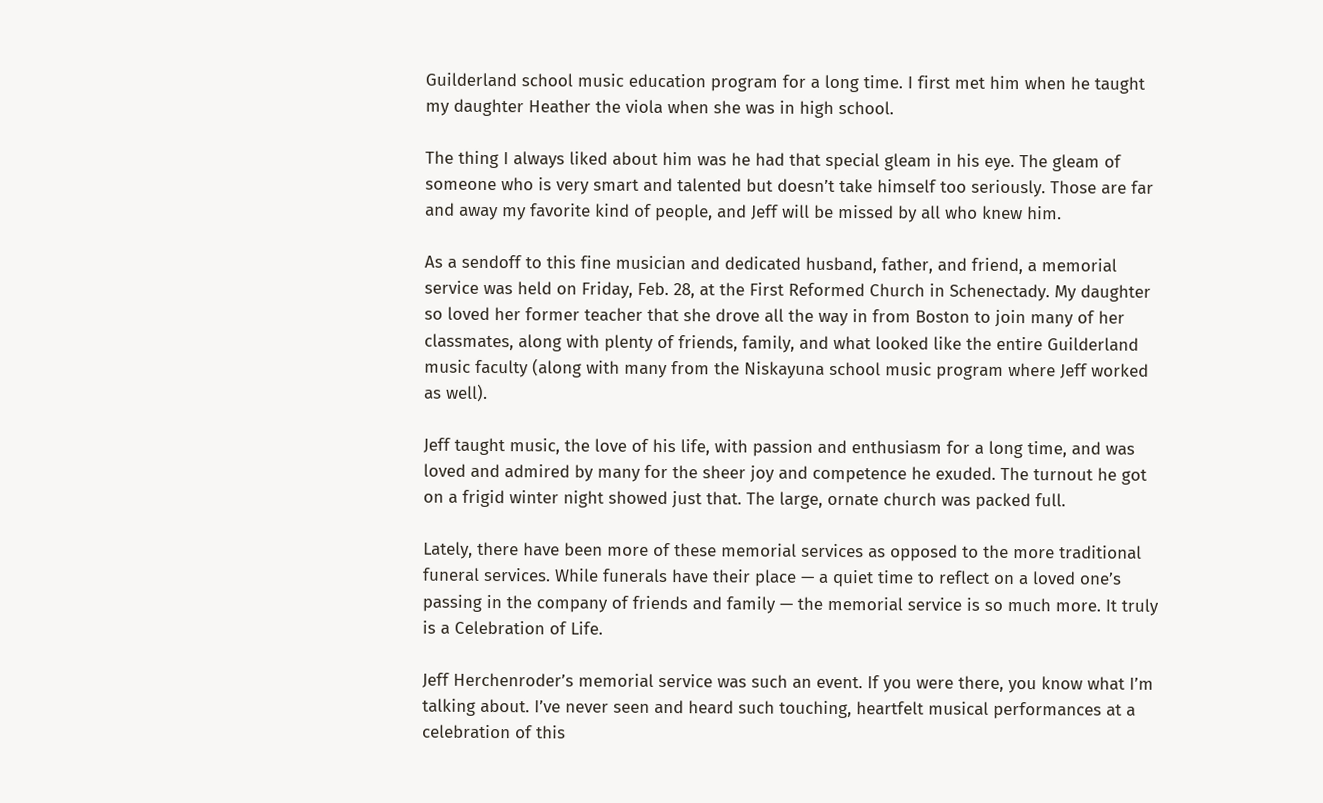Guilderland school music education program for a long time. I first met him when he taught my daughter Heather the viola when she was in high school.

The thing I always liked about him was he had that special gleam in his eye. The gleam of someone who is very smart and talented but doesn’t take himself too seriously. Those are far and away my favorite kind of people, and Jeff will be missed by all who knew him.

As a sendoff to this fine musician and dedicated husband, father, and friend, a memorial service was held on Friday, Feb. 28, at the First Reformed Church in Schenectady. My daughter so loved her former teacher that she drove all the way in from Boston to join many of her classmates, along with plenty of friends, family, and what looked like the entire Guilderland music faculty (along with many from the Niskayuna school music program where Jeff worked as well).

Jeff taught music, the love of his life, with passion and enthusiasm for a long time, and was loved and admired by many for the sheer joy and competence he exuded. The turnout he got on a frigid winter night showed just that. The large, ornate church was packed full.

Lately, there have been more of these memorial services as opposed to the more traditional funeral services. While funerals have their place — a quiet time to reflect on a loved one’s passing in the company of friends and family — the memorial service is so much more. It truly is a Celebration of Life.

Jeff Herchenroder’s memorial service was such an event. If you were there, you know what I’m talking about. I’ve never seen and heard such touching, heartfelt musical performances at a celebration of this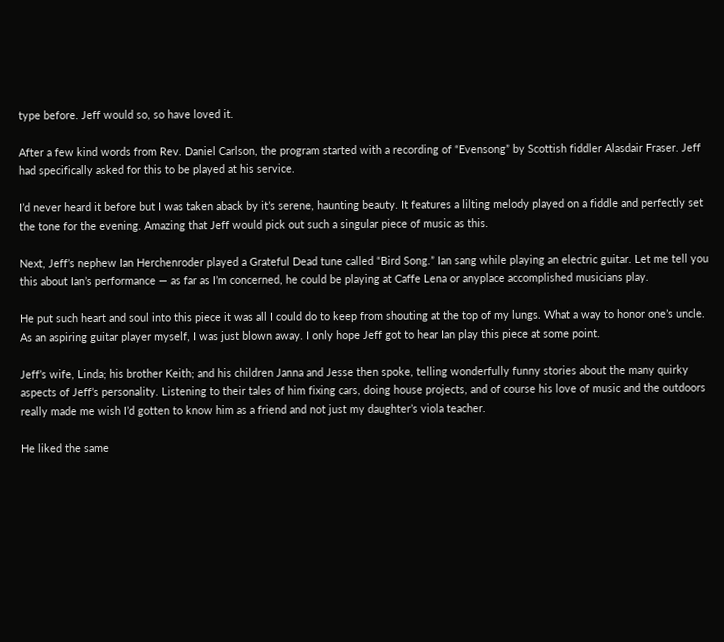type before. Jeff would so, so have loved it.

After a few kind words from Rev. Daniel Carlson, the program started with a recording of “Evensong” by Scottish fiddler Alasdair Fraser. Jeff had specifically asked for this to be played at his service.

I’d never heard it before but I was taken aback by it’s serene, haunting beauty. It features a lilting melody played on a fiddle and perfectly set the tone for the evening. Amazing that Jeff would pick out such a singular piece of music as this.

Next, Jeff’s nephew Ian Herchenroder played a Grateful Dead tune called “Bird Song.” Ian sang while playing an electric guitar. Let me tell you this about Ian’s performance — as far as I’m concerned, he could be playing at Caffe Lena or anyplace accomplished musicians play.

He put such heart and soul into this piece it was all I could do to keep from shouting at the top of my lungs. What a way to honor one’s uncle. As an aspiring guitar player myself, I was just blown away. I only hope Jeff got to hear Ian play this piece at some point.

Jeff’s wife, Linda; his brother Keith; and his children Janna and Jesse then spoke, telling wonderfully funny stories about the many quirky aspects of Jeff’s personality. Listening to their tales of him fixing cars, doing house projects, and of course his love of music and the outdoors really made me wish I’d gotten to know him as a friend and not just my daughter’s viola teacher.

He liked the same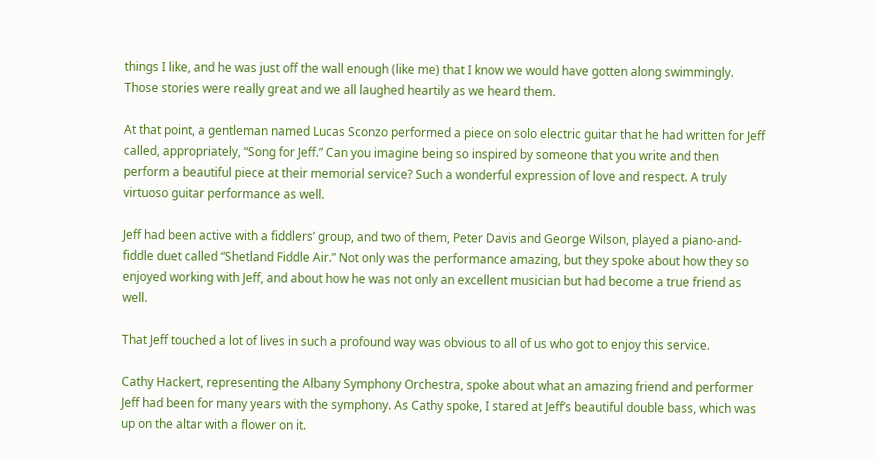things I like, and he was just off the wall enough (like me) that I know we would have gotten along swimmingly. Those stories were really great and we all laughed heartily as we heard them.

At that point, a gentleman named Lucas Sconzo performed a piece on solo electric guitar that he had written for Jeff called, appropriately, “Song for Jeff.” Can you imagine being so inspired by someone that you write and then perform a beautiful piece at their memorial service? Such a wonderful expression of love and respect. A truly virtuoso guitar performance as well.

Jeff had been active with a fiddlers’ group, and two of them, Peter Davis and George Wilson, played a piano-and-fiddle duet called “Shetland Fiddle Air.” Not only was the performance amazing, but they spoke about how they so enjoyed working with Jeff, and about how he was not only an excellent musician but had become a true friend as well.

That Jeff touched a lot of lives in such a profound way was obvious to all of us who got to enjoy this service.

Cathy Hackert, representing the Albany Symphony Orchestra, spoke about what an amazing friend and performer Jeff had been for many years with the symphony. As Cathy spoke, I stared at Jeff’s beautiful double bass, which was up on the altar with a flower on it.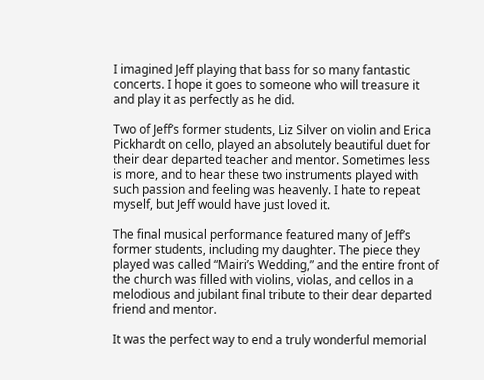I imagined Jeff playing that bass for so many fantastic concerts. I hope it goes to someone who will treasure it and play it as perfectly as he did.

Two of Jeff’s former students, Liz Silver on violin and Erica Pickhardt on cello, played an absolutely beautiful duet for their dear departed teacher and mentor. Sometimes less is more, and to hear these two instruments played with such passion and feeling was heavenly. I hate to repeat myself, but Jeff would have just loved it.

The final musical performance featured many of Jeff’s former students, including my daughter. The piece they played was called “Mairi’s Wedding,” and the entire front of the church was filled with violins, violas, and cellos in a melodious and jubilant final tribute to their dear departed friend and mentor.

It was the perfect way to end a truly wonderful memorial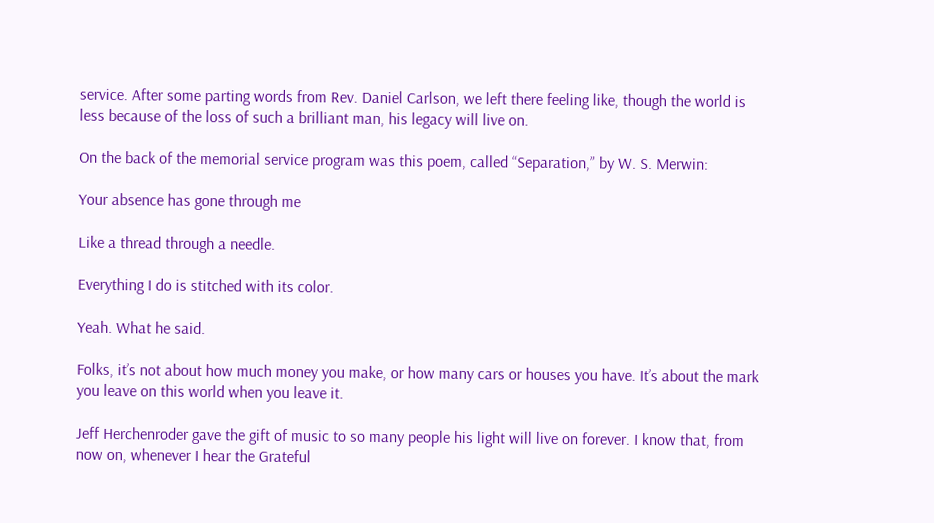service. After some parting words from Rev. Daniel Carlson, we left there feeling like, though the world is less because of the loss of such a brilliant man, his legacy will live on.

On the back of the memorial service program was this poem, called “Separation,” by W. S. Merwin:

Your absence has gone through me

Like a thread through a needle.

Everything I do is stitched with its color.

Yeah. What he said.

Folks, it’s not about how much money you make, or how many cars or houses you have. It’s about the mark you leave on this world when you leave it.

Jeff Herchenroder gave the gift of music to so many people his light will live on forever. I know that, from now on, whenever I hear the Grateful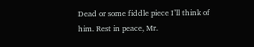Dead or some fiddle piece I’ll think of him. Rest in peace, Mr.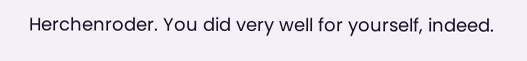Herchenroder. You did very well for yourself, indeed.